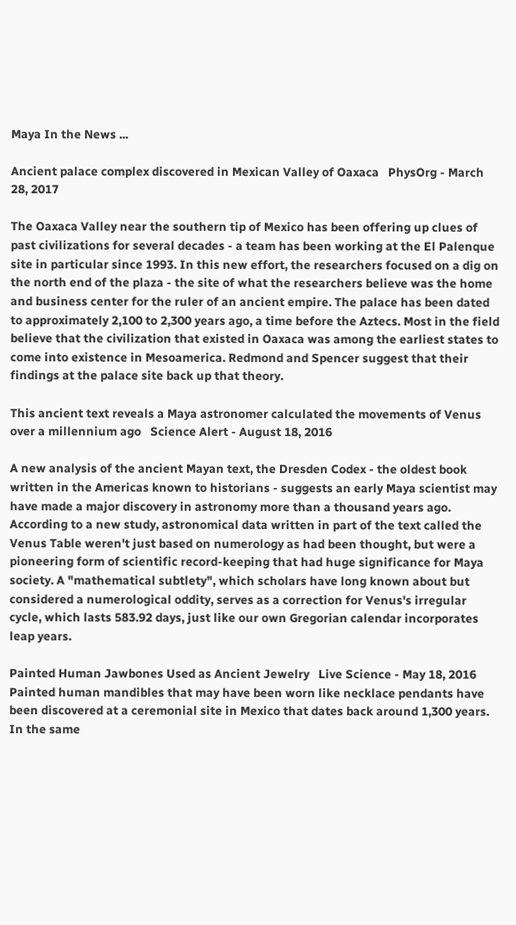Maya In the News ...

Ancient palace complex discovered in Mexican Valley of Oaxaca   PhysOrg - March 28, 2017

The Oaxaca Valley near the southern tip of Mexico has been offering up clues of past civilizations for several decades - a team has been working at the El Palenque site in particular since 1993. In this new effort, the researchers focused on a dig on the north end of the plaza - the site of what the researchers believe was the home and business center for the ruler of an ancient empire. The palace has been dated to approximately 2,100 to 2,300 years ago, a time before the Aztecs. Most in the field believe that the civilization that existed in Oaxaca was among the earliest states to come into existence in Mesoamerica. Redmond and Spencer suggest that their findings at the palace site back up that theory.

This ancient text reveals a Maya astronomer calculated the movements of Venus over a millennium ago   Science Alert - August 18, 2016

A new analysis of the ancient Mayan text, the Dresden Codex - the oldest book written in the Americas known to historians - suggests an early Maya scientist may have made a major discovery in astronomy more than a thousand years ago. According to a new study, astronomical data written in part of the text called the Venus Table weren't just based on numerology as had been thought, but were a pioneering form of scientific record-keeping that had huge significance for Maya society. A "mathematical subtlety", which scholars have long known about but considered a numerological oddity, serves as a correction for Venus's irregular cycle, which lasts 583.92 days, just like our own Gregorian calendar incorporates leap years.

Painted Human Jawbones Used as Ancient Jewelry   Live Science - May 18, 2016
Painted human mandibles that may have been worn like necklace pendants have been discovered at a ceremonial site in Mexico that dates back around 1,300 years. In the same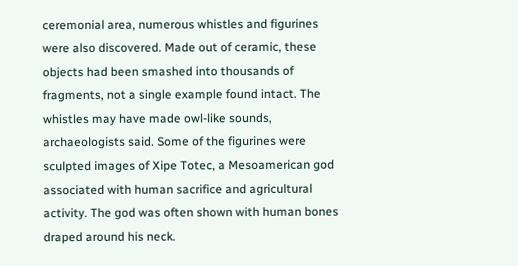ceremonial area, numerous whistles and figurines were also discovered. Made out of ceramic, these objects had been smashed into thousands of fragments, not a single example found intact. The whistles may have made owl-like sounds, archaeologists said. Some of the figurines were sculpted images of Xipe Totec, a Mesoamerican god associated with human sacrifice and agricultural activity. The god was often shown with human bones draped around his neck.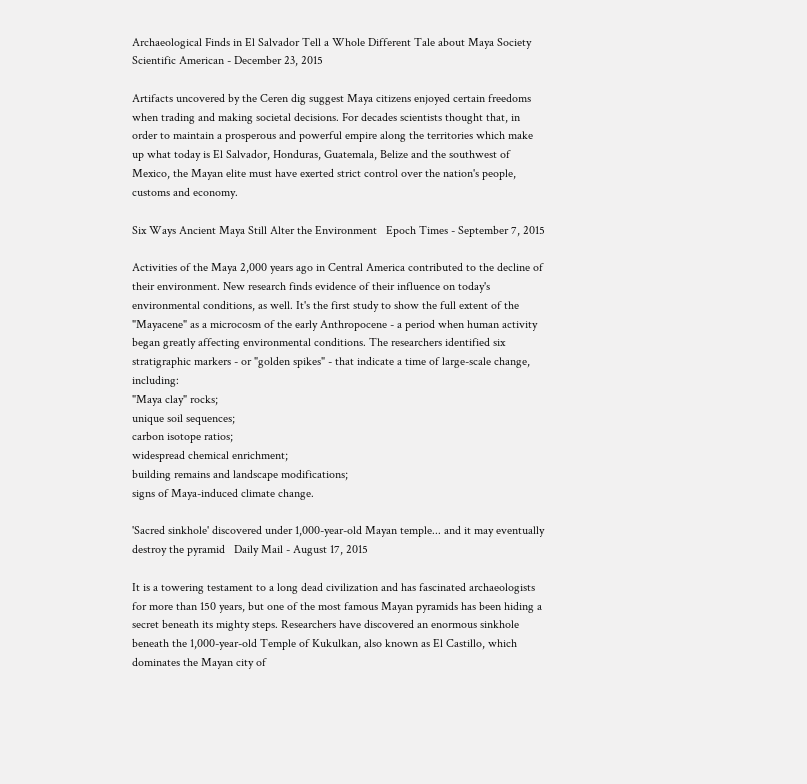Archaeological Finds in El Salvador Tell a Whole Different Tale about Maya Society   Scientific American - December 23, 2015

Artifacts uncovered by the Ceren dig suggest Maya citizens enjoyed certain freedoms when trading and making societal decisions. For decades scientists thought that, in order to maintain a prosperous and powerful empire along the territories which make up what today is El Salvador, Honduras, Guatemala, Belize and the southwest of Mexico, the Mayan elite must have exerted strict control over the nation's people, customs and economy.

Six Ways Ancient Maya Still Alter the Environment   Epoch Times - September 7, 2015

Activities of the Maya 2,000 years ago in Central America contributed to the decline of their environment. New research finds evidence of their influence on today's environmental conditions, as well. It's the first study to show the full extent of the "Mayacene" as a microcosm of the early Anthropocene - a period when human activity began greatly affecting environmental conditions. The researchers identified six stratigraphic markers - or "golden spikes" - that indicate a time of large-scale change, including:
"Maya clay" rocks;
unique soil sequences;
carbon isotope ratios;
widespread chemical enrichment;
building remains and landscape modifications;
signs of Maya-induced climate change.

'Sacred sinkhole' discovered under 1,000-year-old Mayan temple... and it may eventually destroy the pyramid   Daily Mail - August 17, 2015

It is a towering testament to a long dead civilization and has fascinated archaeologists for more than 150 years, but one of the most famous Mayan pyramids has been hiding a secret beneath its mighty steps. Researchers have discovered an enormous sinkhole beneath the 1,000-year-old Temple of Kukulkan, also known as El Castillo, which dominates the Mayan city of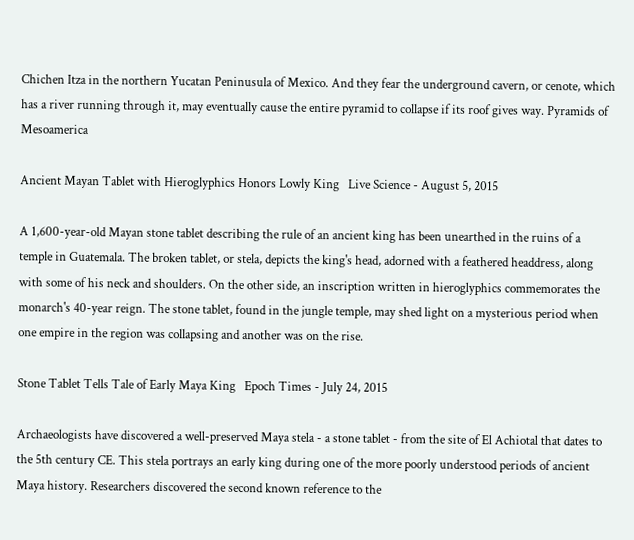Chichen Itza in the northern Yucatan Peninusula of Mexico. And they fear the underground cavern, or cenote, which has a river running through it, may eventually cause the entire pyramid to collapse if its roof gives way. Pyramids of Mesoamerica

Ancient Mayan Tablet with Hieroglyphics Honors Lowly King   Live Science - August 5, 2015

A 1,600-year-old Mayan stone tablet describing the rule of an ancient king has been unearthed in the ruins of a temple in Guatemala. The broken tablet, or stela, depicts the king's head, adorned with a feathered headdress, along with some of his neck and shoulders. On the other side, an inscription written in hieroglyphics commemorates the monarch's 40-year reign. The stone tablet, found in the jungle temple, may shed light on a mysterious period when one empire in the region was collapsing and another was on the rise.

Stone Tablet Tells Tale of Early Maya King   Epoch Times - July 24, 2015

Archaeologists have discovered a well-preserved Maya stela - a stone tablet - from the site of El Achiotal that dates to the 5th century CE. This stela portrays an early king during one of the more poorly understood periods of ancient Maya history. Researchers discovered the second known reference to the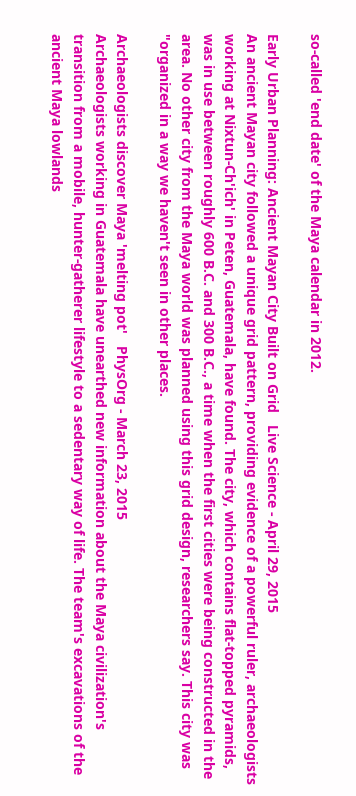so-called 'end date' of the Maya calendar in 2012.

Early Urban Planning: Ancient Mayan City Built on Grid   Live Science - April 29, 2015
An ancient Mayan city followed a unique grid pattern, providing evidence of a powerful ruler, archaeologists working at Nixtun-Ch'ich' in Peten, Guatemala, have found. The city, which contains flat-topped pyramids, was in use between roughly 600 B.C. and 300 B.C., a time when the first cities were being constructed in the area. No other city from the Maya world was planned using this grid design, researchers say. This city was "organized in a way we haven't seen in other places.

Archaeologists discover Maya 'melting pot'   PhysOrg - March 23, 2015
Archaeologists working in Guatemala have unearthed new information about the Maya civilization's transition from a mobile, hunter-gatherer lifestyle to a sedentary way of life. The team's excavations of the ancient Maya lowlands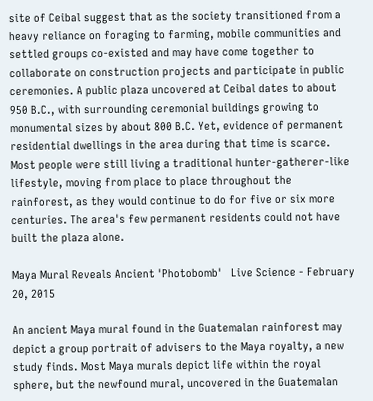site of Ceibal suggest that as the society transitioned from a heavy reliance on foraging to farming, mobile communities and settled groups co-existed and may have come together to collaborate on construction projects and participate in public ceremonies. A public plaza uncovered at Ceibal dates to about 950 B.C., with surrounding ceremonial buildings growing to monumental sizes by about 800 B.C. Yet, evidence of permanent residential dwellings in the area during that time is scarce. Most people were still living a traditional hunter-gatherer-like lifestyle, moving from place to place throughout the rainforest, as they would continue to do for five or six more centuries. The area's few permanent residents could not have built the plaza alone.

Maya Mural Reveals Ancient 'Photobomb'   Live Science - February 20, 2015

An ancient Maya mural found in the Guatemalan rainforest may depict a group portrait of advisers to the Maya royalty, a new study finds. Most Maya murals depict life within the royal sphere, but the newfound mural, uncovered in the Guatemalan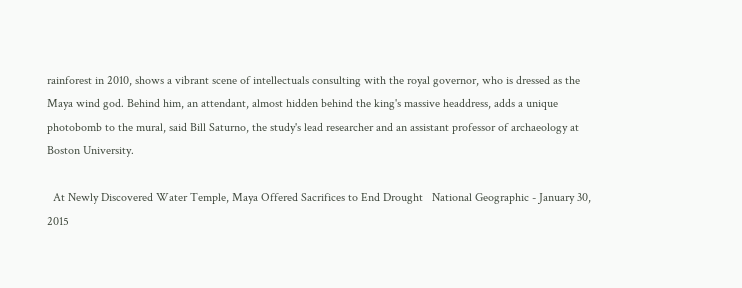rainforest in 2010, shows a vibrant scene of intellectuals consulting with the royal governor, who is dressed as the Maya wind god. Behind him, an attendant, almost hidden behind the king's massive headdress, adds a unique photobomb to the mural, said Bill Saturno, the study's lead researcher and an assistant professor of archaeology at Boston University.

  At Newly Discovered Water Temple, Maya Offered Sacrifices to End Drought   National Geographic - January 30, 2015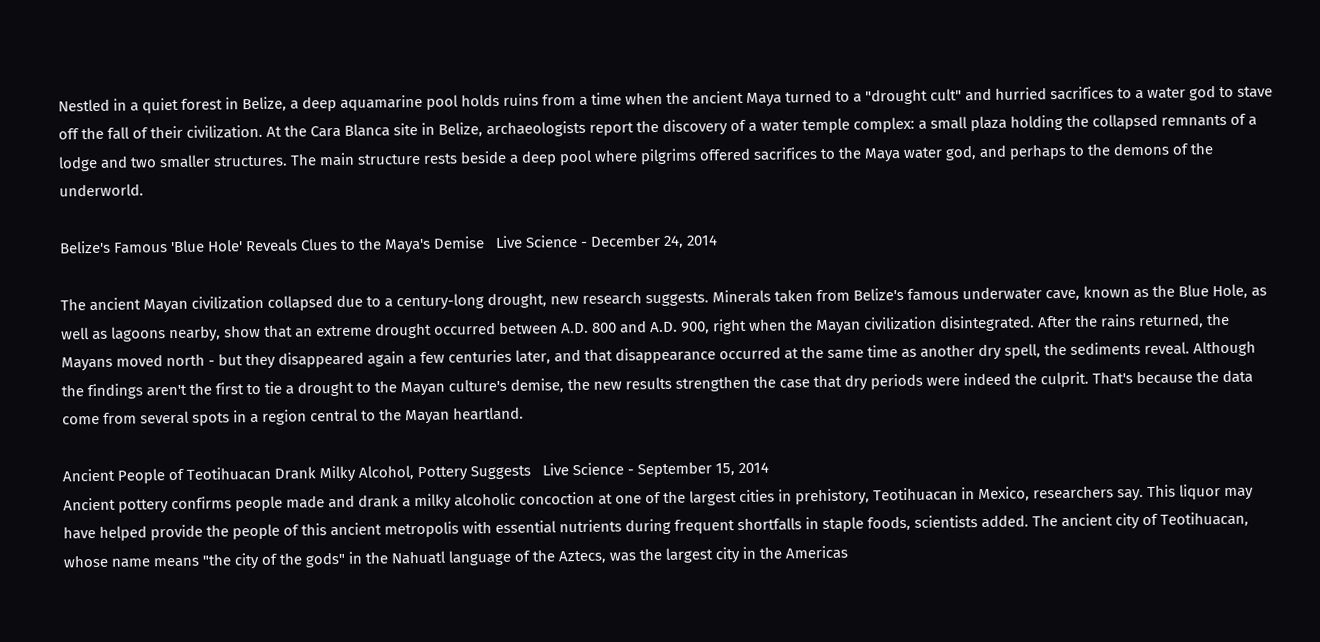Nestled in a quiet forest in Belize, a deep aquamarine pool holds ruins from a time when the ancient Maya turned to a "drought cult" and hurried sacrifices to a water god to stave off the fall of their civilization. At the Cara Blanca site in Belize, archaeologists report the discovery of a water temple complex: a small plaza holding the collapsed remnants of a lodge and two smaller structures. The main structure rests beside a deep pool where pilgrims offered sacrifices to the Maya water god, and perhaps to the demons of the underworld.

Belize's Famous 'Blue Hole' Reveals Clues to the Maya's Demise   Live Science - December 24, 2014

The ancient Mayan civilization collapsed due to a century-long drought, new research suggests. Minerals taken from Belize's famous underwater cave, known as the Blue Hole, as well as lagoons nearby, show that an extreme drought occurred between A.D. 800 and A.D. 900, right when the Mayan civilization disintegrated. After the rains returned, the Mayans moved north - but they disappeared again a few centuries later, and that disappearance occurred at the same time as another dry spell, the sediments reveal. Although the findings aren't the first to tie a drought to the Mayan culture's demise, the new results strengthen the case that dry periods were indeed the culprit. That's because the data come from several spots in a region central to the Mayan heartland.

Ancient People of Teotihuacan Drank Milky Alcohol, Pottery Suggests   Live Science - September 15, 2014
Ancient pottery confirms people made and drank a milky alcoholic concoction at one of the largest cities in prehistory, Teotihuacan in Mexico, researchers say. This liquor may have helped provide the people of this ancient metropolis with essential nutrients during frequent shortfalls in staple foods, scientists added. The ancient city of Teotihuacan, whose name means "the city of the gods" in the Nahuatl language of the Aztecs, was the largest city in the Americas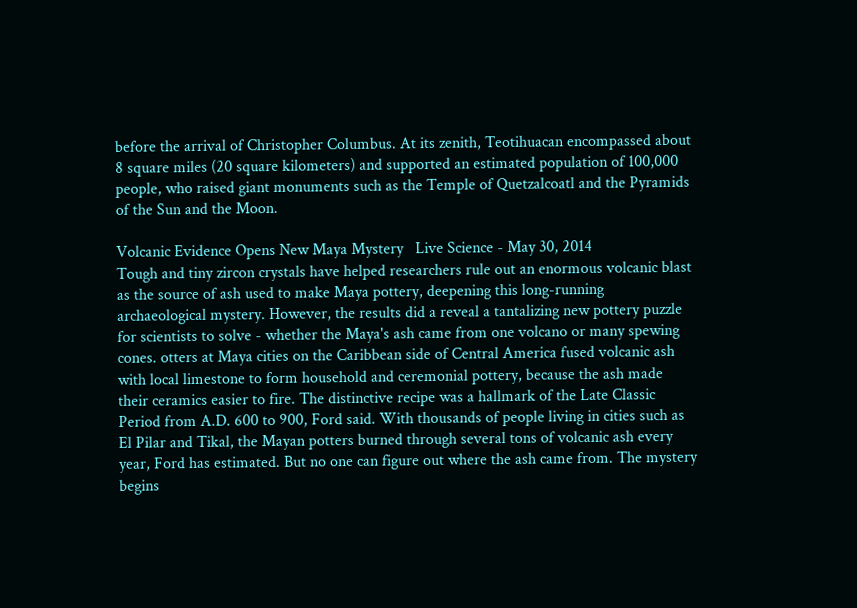before the arrival of Christopher Columbus. At its zenith, Teotihuacan encompassed about 8 square miles (20 square kilometers) and supported an estimated population of 100,000 people, who raised giant monuments such as the Temple of Quetzalcoatl and the Pyramids of the Sun and the Moon.

Volcanic Evidence Opens New Maya Mystery   Live Science - May 30, 2014
Tough and tiny zircon crystals have helped researchers rule out an enormous volcanic blast as the source of ash used to make Maya pottery, deepening this long-running archaeological mystery. However, the results did a reveal a tantalizing new pottery puzzle for scientists to solve - whether the Maya's ash came from one volcano or many spewing cones. otters at Maya cities on the Caribbean side of Central America fused volcanic ash with local limestone to form household and ceremonial pottery, because the ash made their ceramics easier to fire. The distinctive recipe was a hallmark of the Late Classic Period from A.D. 600 to 900, Ford said. With thousands of people living in cities such as El Pilar and Tikal, the Mayan potters burned through several tons of volcanic ash every year, Ford has estimated. But no one can figure out where the ash came from. The mystery begins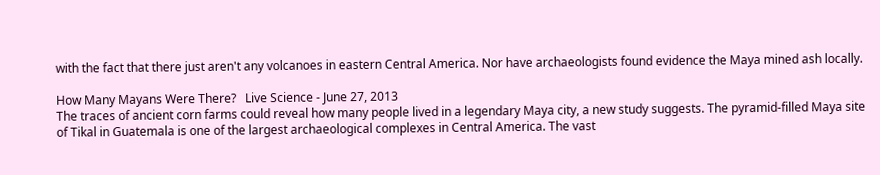with the fact that there just aren't any volcanoes in eastern Central America. Nor have archaeologists found evidence the Maya mined ash locally.

How Many Mayans Were There?   Live Science - June 27, 2013
The traces of ancient corn farms could reveal how many people lived in a legendary Maya city, a new study suggests. The pyramid-filled Maya site of Tikal in Guatemala is one of the largest archaeological complexes in Central America. The vast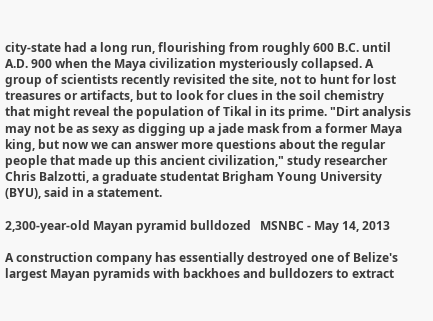city-state had a long run, flourishing from roughly 600 B.C. until A.D. 900 when the Maya civilization mysteriously collapsed. A group of scientists recently revisited the site, not to hunt for lost treasures or artifacts, but to look for clues in the soil chemistry that might reveal the population of Tikal in its prime. "Dirt analysis may not be as sexy as digging up a jade mask from a former Maya king, but now we can answer more questions about the regular people that made up this ancient civilization," study researcher Chris Balzotti, a graduate studentat Brigham Young University (BYU), said in a statement.

2,300-year-old Mayan pyramid bulldozed   MSNBC - May 14, 2013

A construction company has essentially destroyed one of Belize's largest Mayan pyramids with backhoes and bulldozers to extract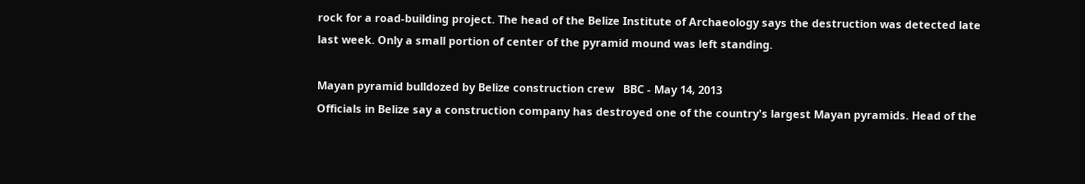rock for a road-building project. The head of the Belize Institute of Archaeology says the destruction was detected late last week. Only a small portion of center of the pyramid mound was left standing.

Mayan pyramid bulldozed by Belize construction crew   BBC - May 14, 2013
Officials in Belize say a construction company has destroyed one of the country's largest Mayan pyramids. Head of the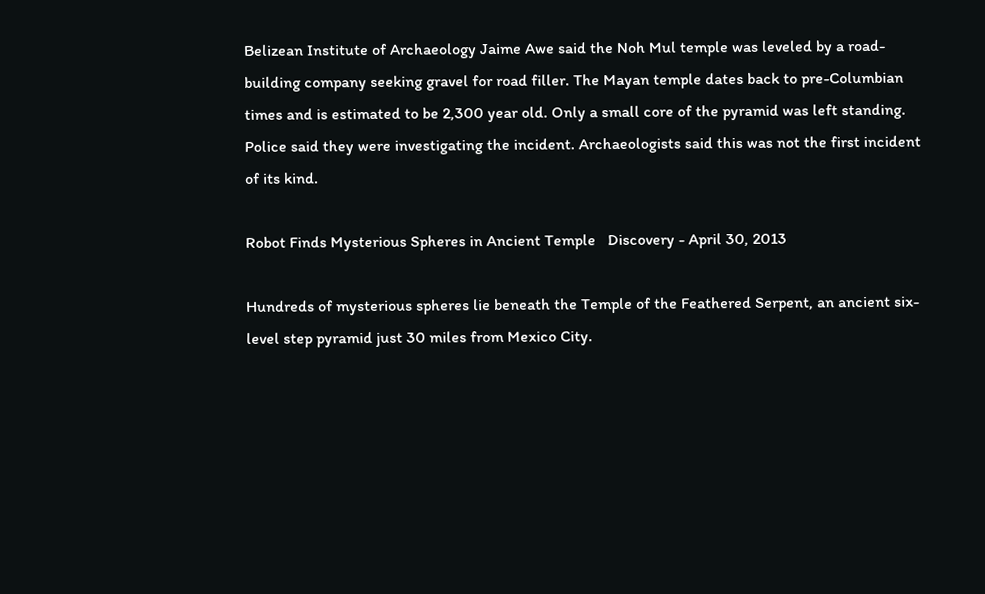Belizean Institute of Archaeology Jaime Awe said the Noh Mul temple was leveled by a road-building company seeking gravel for road filler. The Mayan temple dates back to pre-Columbian times and is estimated to be 2,300 year old. Only a small core of the pyramid was left standing. Police said they were investigating the incident. Archaeologists said this was not the first incident of its kind.

Robot Finds Mysterious Spheres in Ancient Temple   Discovery - April 30, 2013

Hundreds of mysterious spheres lie beneath the Temple of the Feathered Serpent, an ancient six-level step pyramid just 30 miles from Mexico City.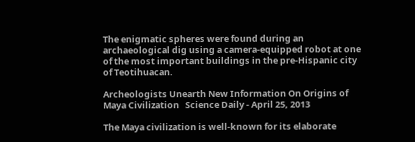The enigmatic spheres were found during an archaeological dig using a camera-equipped robot at one of the most important buildings in the pre-Hispanic city of Teotihuacan.

Archeologists Unearth New Information On Origins of Maya Civilization   Science Daily - April 25, 2013

The Maya civilization is well-known for its elaborate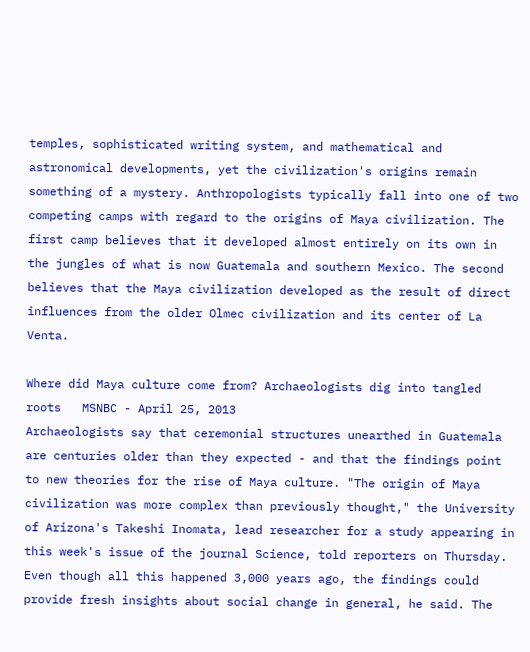temples, sophisticated writing system, and mathematical and astronomical developments, yet the civilization's origins remain something of a mystery. Anthropologists typically fall into one of two competing camps with regard to the origins of Maya civilization. The first camp believes that it developed almost entirely on its own in the jungles of what is now Guatemala and southern Mexico. The second believes that the Maya civilization developed as the result of direct influences from the older Olmec civilization and its center of La Venta.

Where did Maya culture come from? Archaeologists dig into tangled roots   MSNBC - April 25, 2013
Archaeologists say that ceremonial structures unearthed in Guatemala are centuries older than they expected - and that the findings point to new theories for the rise of Maya culture. "The origin of Maya civilization was more complex than previously thought," the University of Arizona's Takeshi Inomata, lead researcher for a study appearing in this week's issue of the journal Science, told reporters on Thursday. Even though all this happened 3,000 years ago, the findings could provide fresh insights about social change in general, he said. The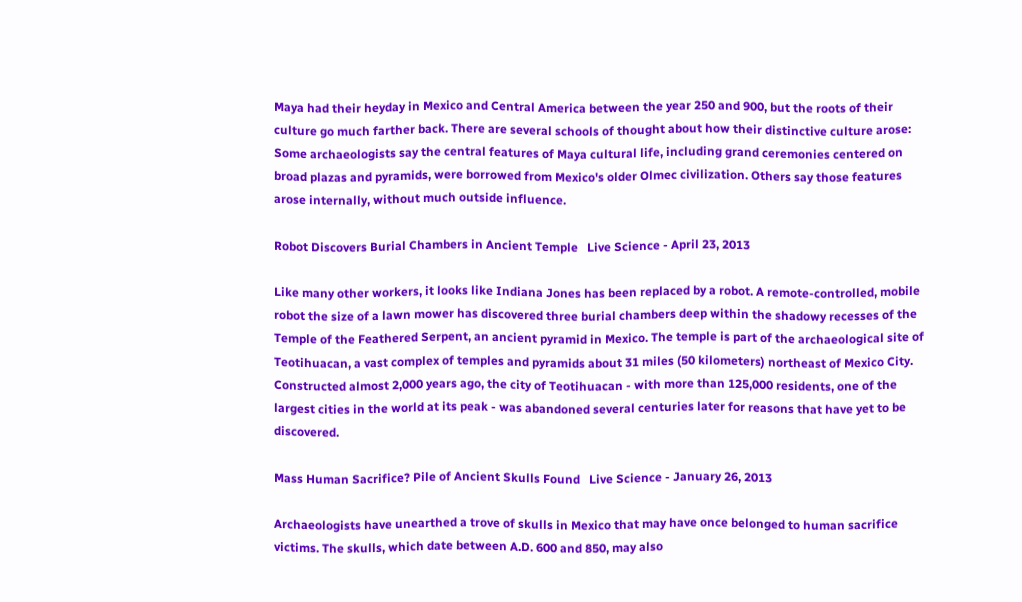Maya had their heyday in Mexico and Central America between the year 250 and 900, but the roots of their culture go much farther back. There are several schools of thought about how their distinctive culture arose: Some archaeologists say the central features of Maya cultural life, including grand ceremonies centered on broad plazas and pyramids, were borrowed from Mexico's older Olmec civilization. Others say those features arose internally, without much outside influence.

Robot Discovers Burial Chambers in Ancient Temple   Live Science - April 23, 2013

Like many other workers, it looks like Indiana Jones has been replaced by a robot. A remote-controlled, mobile robot the size of a lawn mower has discovered three burial chambers deep within the shadowy recesses of the Temple of the Feathered Serpent, an ancient pyramid in Mexico. The temple is part of the archaeological site of Teotihuacan, a vast complex of temples and pyramids about 31 miles (50 kilometers) northeast of Mexico City. Constructed almost 2,000 years ago, the city of Teotihuacan - with more than 125,000 residents, one of the largest cities in the world at its peak - was abandoned several centuries later for reasons that have yet to be discovered.

Mass Human Sacrifice? Pile of Ancient Skulls Found   Live Science - January 26, 2013

Archaeologists have unearthed a trove of skulls in Mexico that may have once belonged to human sacrifice victims. The skulls, which date between A.D. 600 and 850, may also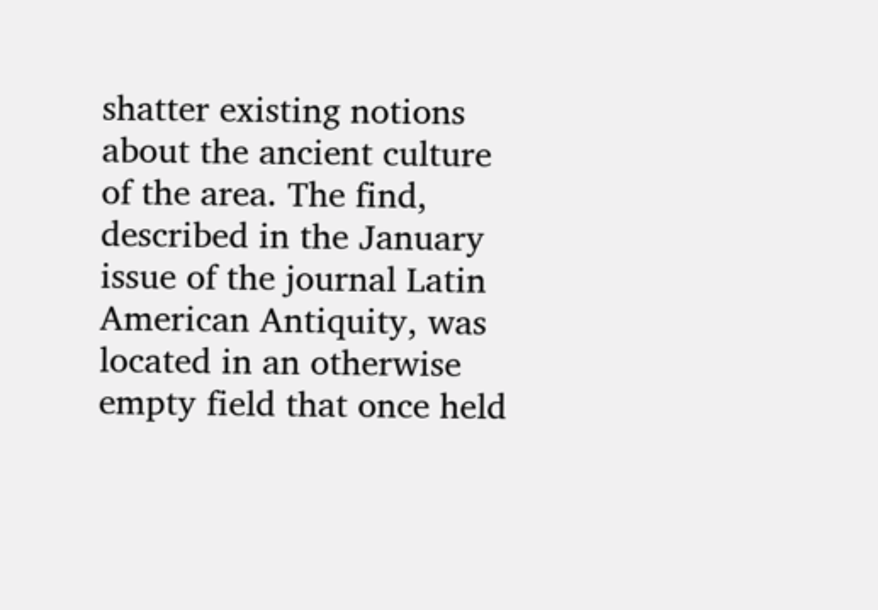shatter existing notions about the ancient culture of the area. The find, described in the January issue of the journal Latin American Antiquity, was located in an otherwise empty field that once held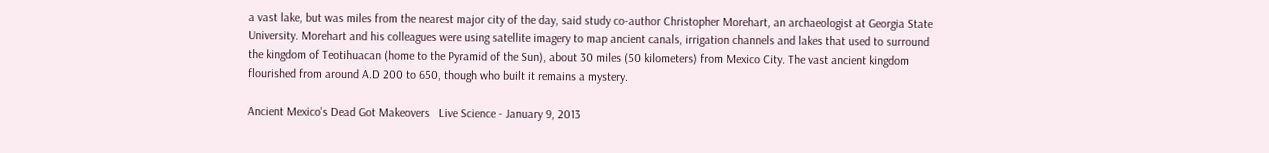a vast lake, but was miles from the nearest major city of the day, said study co-author Christopher Morehart, an archaeologist at Georgia State University. Morehart and his colleagues were using satellite imagery to map ancient canals, irrigation channels and lakes that used to surround the kingdom of Teotihuacan (home to the Pyramid of the Sun), about 30 miles (50 kilometers) from Mexico City. The vast ancient kingdom flourished from around A.D 200 to 650, though who built it remains a mystery.

Ancient Mexico's Dead Got Makeovers   Live Science - January 9, 2013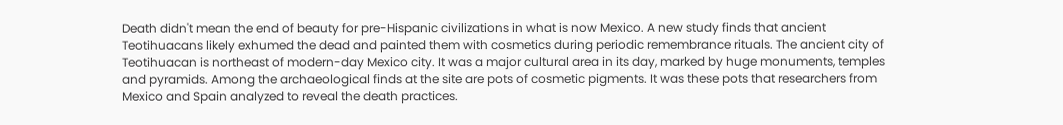Death didn't mean the end of beauty for pre-Hispanic civilizations in what is now Mexico. A new study finds that ancient Teotihuacans likely exhumed the dead and painted them with cosmetics during periodic remembrance rituals. The ancient city of Teotihuacan is northeast of modern-day Mexico city. It was a major cultural area in its day, marked by huge monuments, temples and pyramids. Among the archaeological finds at the site are pots of cosmetic pigments. It was these pots that researchers from Mexico and Spain analyzed to reveal the death practices.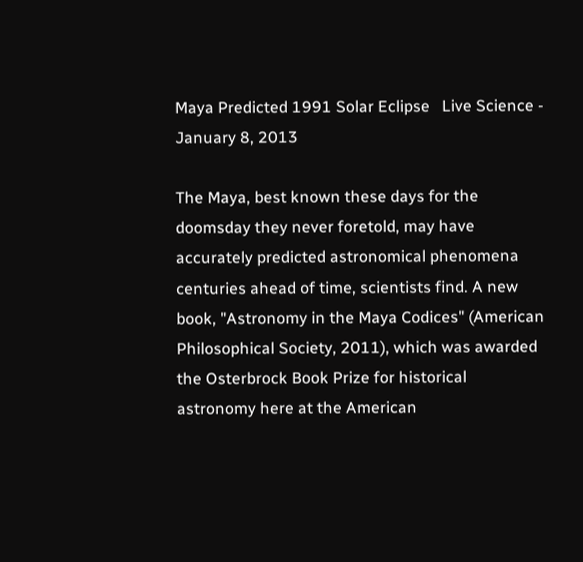Maya Predicted 1991 Solar Eclipse   Live Science - January 8, 2013

The Maya, best known these days for the doomsday they never foretold, may have accurately predicted astronomical phenomena centuries ahead of time, scientists find. A new book, "Astronomy in the Maya Codices" (American Philosophical Society, 2011), which was awarded the Osterbrock Book Prize for historical astronomy here at the American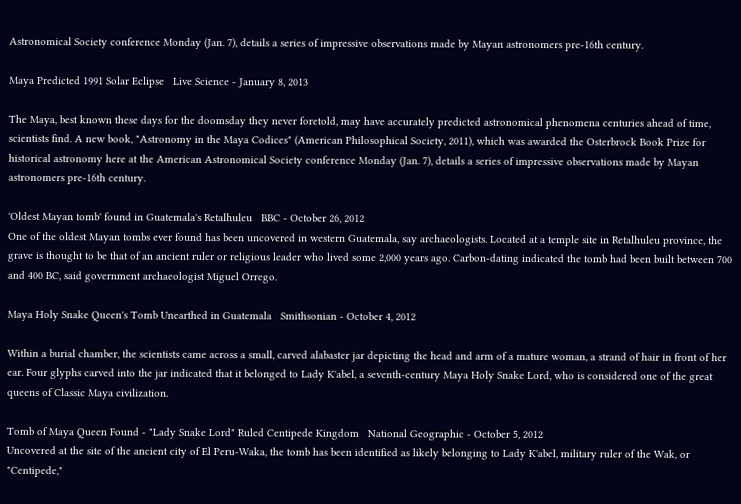Astronomical Society conference Monday (Jan. 7), details a series of impressive observations made by Mayan astronomers pre-16th century.

Maya Predicted 1991 Solar Eclipse   Live Science - January 8, 2013

The Maya, best known these days for the doomsday they never foretold, may have accurately predicted astronomical phenomena centuries ahead of time, scientists find. A new book, "Astronomy in the Maya Codices" (American Philosophical Society, 2011), which was awarded the Osterbrock Book Prize for historical astronomy here at the American Astronomical Society conference Monday (Jan. 7), details a series of impressive observations made by Mayan astronomers pre-16th century.

'Oldest Mayan tomb' found in Guatemala's Retalhuleu   BBC - October 26, 2012
One of the oldest Mayan tombs ever found has been uncovered in western Guatemala, say archaeologists. Located at a temple site in Retalhuleu province, the grave is thought to be that of an ancient ruler or religious leader who lived some 2,000 years ago. Carbon-dating indicated the tomb had been built between 700 and 400 BC, said government archaeologist Miguel Orrego.

Maya Holy Snake Queen's Tomb Unearthed in Guatemala   Smithsonian - October 4, 2012

Within a burial chamber, the scientists came across a small, carved alabaster jar depicting the head and arm of a mature woman, a strand of hair in front of her ear. Four glyphs carved into the jar indicated that it belonged to Lady K'abel, a seventh-century Maya Holy Snake Lord, who is considered one of the great queens of Classic Maya civilization.

Tomb of Maya Queen Found - "Lady Snake Lord" Ruled Centipede Kingdom   National Geographic - October 5, 2012
Uncovered at the site of the ancient city of El Peru-Waka, the tomb has been identified as likely belonging to Lady K'abel, military ruler of the Wak, or "Centipede,"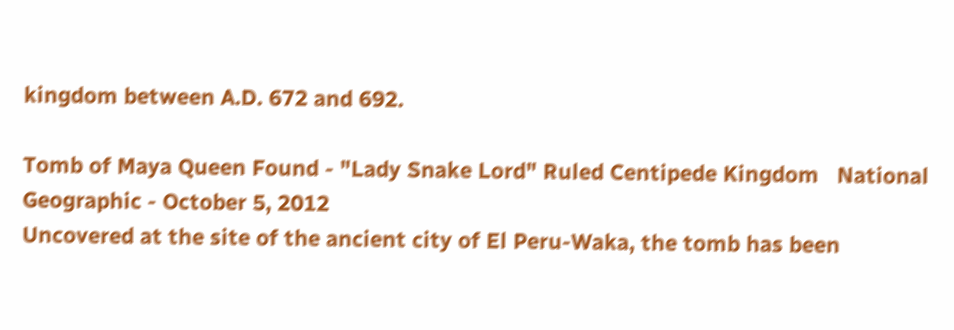kingdom between A.D. 672 and 692.

Tomb of Maya Queen Found - "Lady Snake Lord" Ruled Centipede Kingdom   National Geographic - October 5, 2012
Uncovered at the site of the ancient city of El Peru-Waka, the tomb has been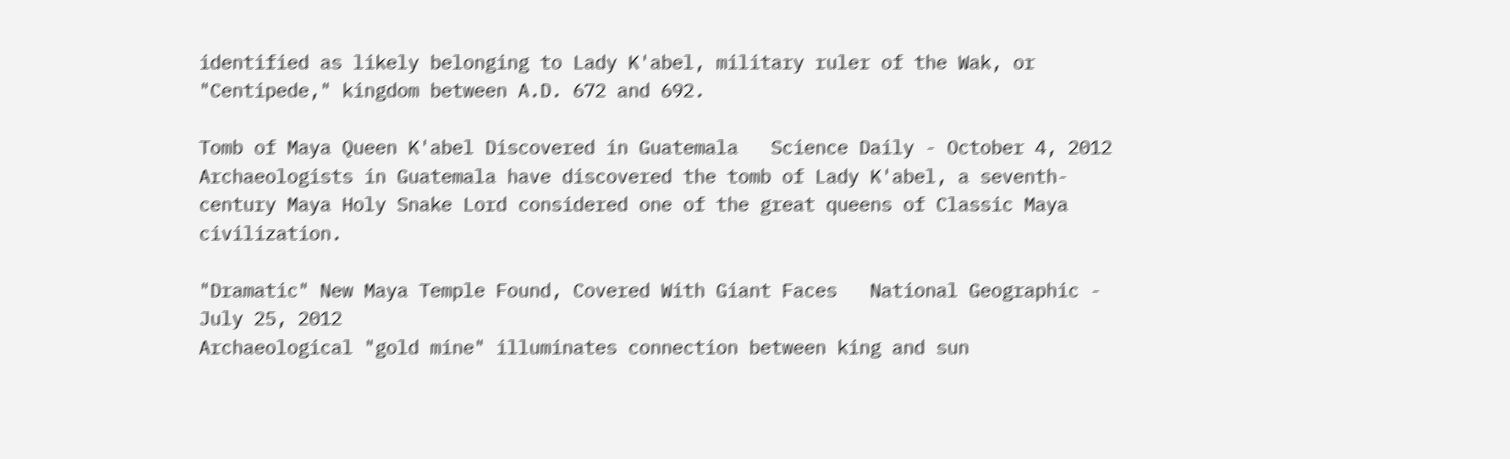identified as likely belonging to Lady K'abel, military ruler of the Wak, or "Centipede," kingdom between A.D. 672 and 692.

Tomb of Maya Queen K'abel Discovered in Guatemala   Science Daily - October 4, 2012
Archaeologists in Guatemala have discovered the tomb of Lady K'abel, a seventh-century Maya Holy Snake Lord considered one of the great queens of Classic Maya civilization.

"Dramatic" New Maya Temple Found, Covered With Giant Faces   National Geographic - July 25, 2012
Archaeological "gold mine" illuminates connection between king and sun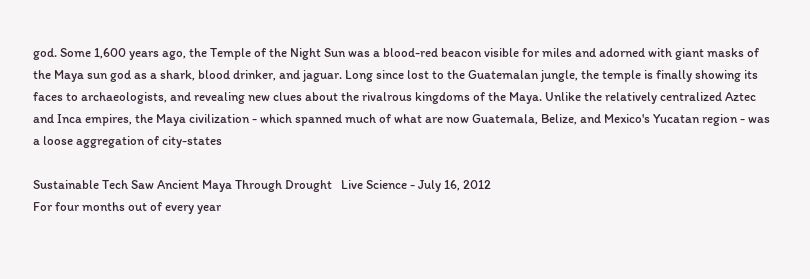god. Some 1,600 years ago, the Temple of the Night Sun was a blood-red beacon visible for miles and adorned with giant masks of the Maya sun god as a shark, blood drinker, and jaguar. Long since lost to the Guatemalan jungle, the temple is finally showing its faces to archaeologists, and revealing new clues about the rivalrous kingdoms of the Maya. Unlike the relatively centralized Aztec and Inca empires, the Maya civilization - which spanned much of what are now Guatemala, Belize, and Mexico's Yucatan region - was a loose aggregation of city-states

Sustainable Tech Saw Ancient Maya Through Drought   Live Science - July 16, 2012
For four months out of every year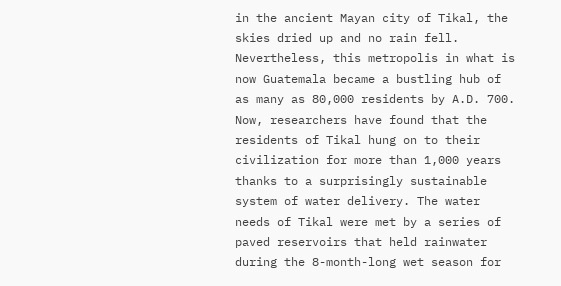in the ancient Mayan city of Tikal, the skies dried up and no rain fell. Nevertheless, this metropolis in what is now Guatemala became a bustling hub of as many as 80,000 residents by A.D. 700. Now, researchers have found that the residents of Tikal hung on to their civilization for more than 1,000 years thanks to a surprisingly sustainable system of water delivery. The water needs of Tikal were met by a series of paved reservoirs that held rainwater during the 8-month-long wet season for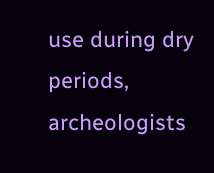use during dry periods, archeologists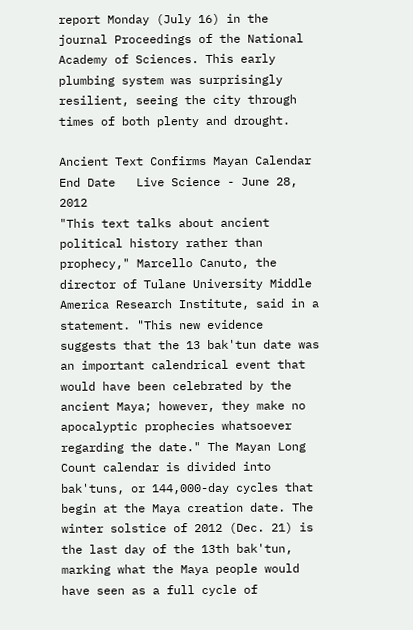report Monday (July 16) in the journal Proceedings of the National Academy of Sciences. This early plumbing system was surprisingly resilient, seeing the city through times of both plenty and drought.

Ancient Text Confirms Mayan Calendar End Date   Live Science - June 28, 2012
"This text talks about ancient political history rather than prophecy," Marcello Canuto, the director of Tulane University Middle America Research Institute, said in a statement. "This new evidence suggests that the 13 bak'tun date was an important calendrical event that would have been celebrated by the ancient Maya; however, they make no apocalyptic prophecies whatsoever regarding the date." The Mayan Long Count calendar is divided into bak'tuns, or 144,000-day cycles that begin at the Maya creation date. The winter solstice of 2012 (Dec. 21) is the last day of the 13th bak'tun, marking what the Maya people would have seen as a full cycle of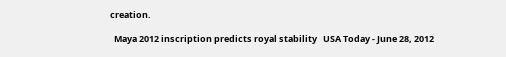creation.

  Maya 2012 inscription predicts royal stability   USA Today - June 28, 2012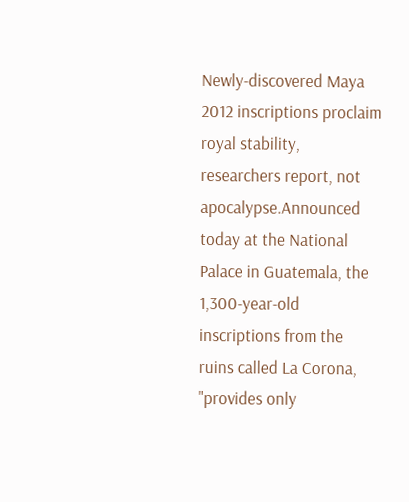Newly-discovered Maya 2012 inscriptions proclaim royal stability, researchers report, not apocalypse.Announced today at the National Palace in Guatemala, the 1,300-year-old inscriptions from the ruins called La Corona, "provides only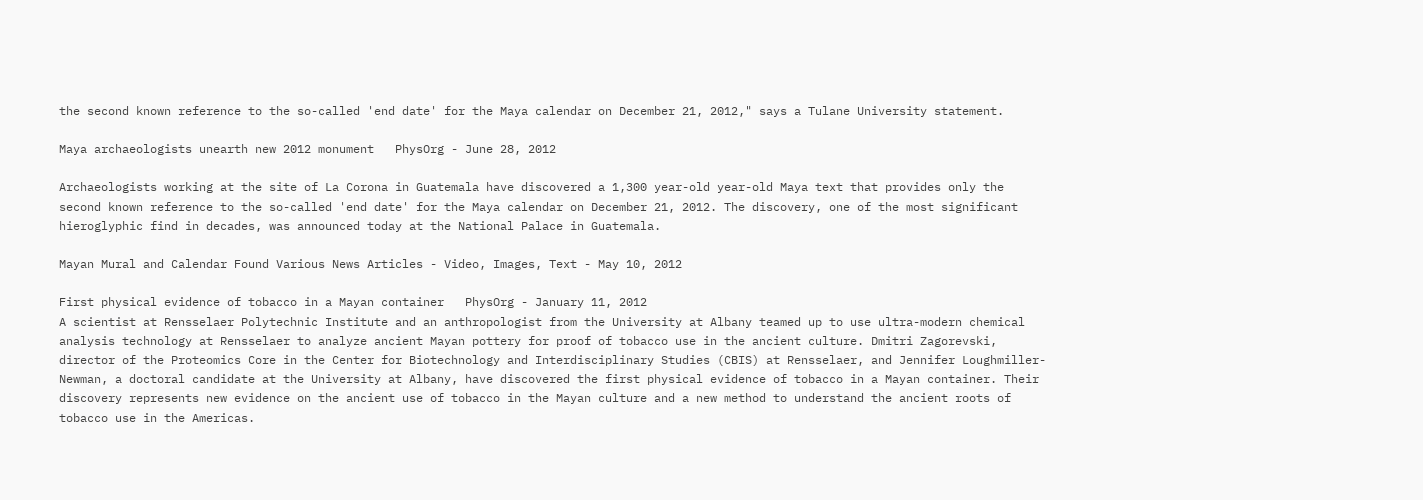the second known reference to the so-called 'end date' for the Maya calendar on December 21, 2012," says a Tulane University statement.

Maya archaeologists unearth new 2012 monument   PhysOrg - June 28, 2012

Archaeologists working at the site of La Corona in Guatemala have discovered a 1,300 year-old year-old Maya text that provides only the second known reference to the so-called 'end date' for the Maya calendar on December 21, 2012. The discovery, one of the most significant hieroglyphic find in decades, was announced today at the National Palace in Guatemala.

Mayan Mural and Calendar Found Various News Articles - Video, Images, Text - May 10, 2012

First physical evidence of tobacco in a Mayan container   PhysOrg - January 11, 2012
A scientist at Rensselaer Polytechnic Institute and an anthropologist from the University at Albany teamed up to use ultra-modern chemical analysis technology at Rensselaer to analyze ancient Mayan pottery for proof of tobacco use in the ancient culture. Dmitri Zagorevski, director of the Proteomics Core in the Center for Biotechnology and Interdisciplinary Studies (CBIS) at Rensselaer, and Jennifer Loughmiller-Newman, a doctoral candidate at the University at Albany, have discovered the first physical evidence of tobacco in a Mayan container. Their discovery represents new evidence on the ancient use of tobacco in the Mayan culture and a new method to understand the ancient roots of tobacco use in the Americas.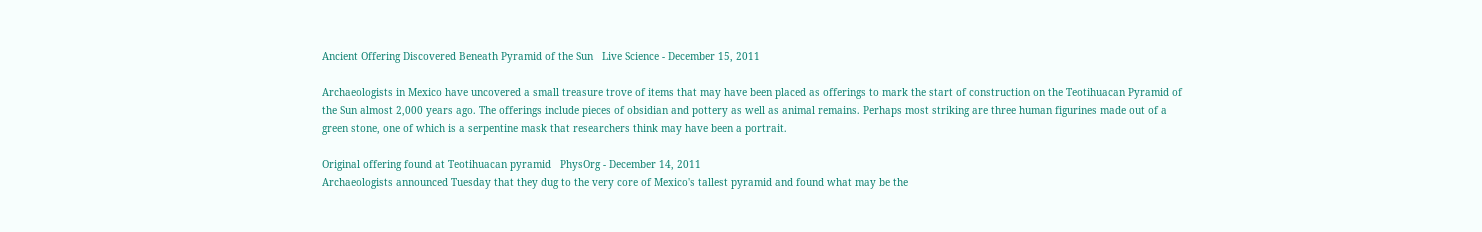Ancient Offering Discovered Beneath Pyramid of the Sun   Live Science - December 15, 2011

Archaeologists in Mexico have uncovered a small treasure trove of items that may have been placed as offerings to mark the start of construction on the Teotihuacan Pyramid of the Sun almost 2,000 years ago. The offerings include pieces of obsidian and pottery as well as animal remains. Perhaps most striking are three human figurines made out of a green stone, one of which is a serpentine mask that researchers think may have been a portrait.

Original offering found at Teotihuacan pyramid   PhysOrg - December 14, 2011
Archaeologists announced Tuesday that they dug to the very core of Mexico's tallest pyramid and found what may be the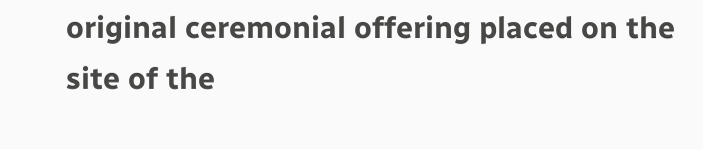original ceremonial offering placed on the site of the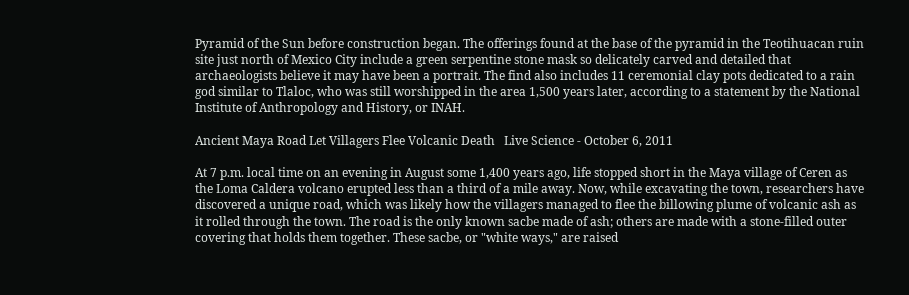Pyramid of the Sun before construction began. The offerings found at the base of the pyramid in the Teotihuacan ruin site just north of Mexico City include a green serpentine stone mask so delicately carved and detailed that archaeologists believe it may have been a portrait. The find also includes 11 ceremonial clay pots dedicated to a rain god similar to Tlaloc, who was still worshipped in the area 1,500 years later, according to a statement by the National Institute of Anthropology and History, or INAH.

Ancient Maya Road Let Villagers Flee Volcanic Death   Live Science - October 6, 2011

At 7 p.m. local time on an evening in August some 1,400 years ago, life stopped short in the Maya village of Ceren as the Loma Caldera volcano erupted less than a third of a mile away. Now, while excavating the town, researchers have discovered a unique road, which was likely how the villagers managed to flee the billowing plume of volcanic ash as it rolled through the town. The road is the only known sacbe made of ash; others are made with a stone-filled outer covering that holds them together. These sacbe, or "white ways," are raised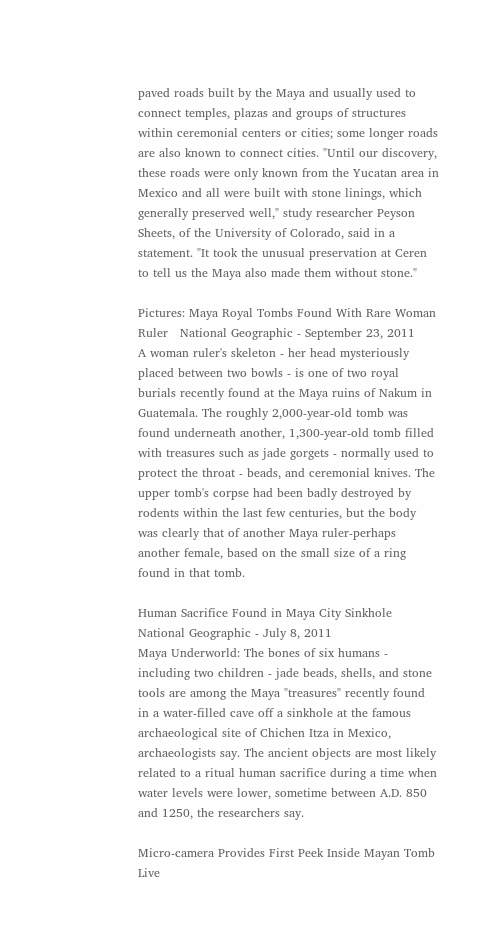paved roads built by the Maya and usually used to connect temples, plazas and groups of structures within ceremonial centers or cities; some longer roads are also known to connect cities. "Until our discovery, these roads were only known from the Yucatan area in Mexico and all were built with stone linings, which generally preserved well," study researcher Peyson Sheets, of the University of Colorado, said in a statement. "It took the unusual preservation at Ceren to tell us the Maya also made them without stone."

Pictures: Maya Royal Tombs Found With Rare Woman Ruler   National Geographic - September 23, 2011
A woman ruler's skeleton - her head mysteriously placed between two bowls - is one of two royal burials recently found at the Maya ruins of Nakum in Guatemala. The roughly 2,000-year-old tomb was found underneath another, 1,300-year-old tomb filled with treasures such as jade gorgets - normally used to protect the throat - beads, and ceremonial knives. The upper tomb's corpse had been badly destroyed by rodents within the last few centuries, but the body was clearly that of another Maya ruler-perhaps another female, based on the small size of a ring found in that tomb.

Human Sacrifice Found in Maya City Sinkhole   National Geographic - July 8, 2011
Maya Underworld: The bones of six humans - including two children - jade beads, shells, and stone tools are among the Maya "treasures" recently found in a water-filled cave off a sinkhole at the famous archaeological site of Chichen Itza in Mexico, archaeologists say. The ancient objects are most likely related to a ritual human sacrifice during a time when water levels were lower, sometime between A.D. 850 and 1250, the researchers say.

Micro-camera Provides First Peek Inside Mayan Tomb   Live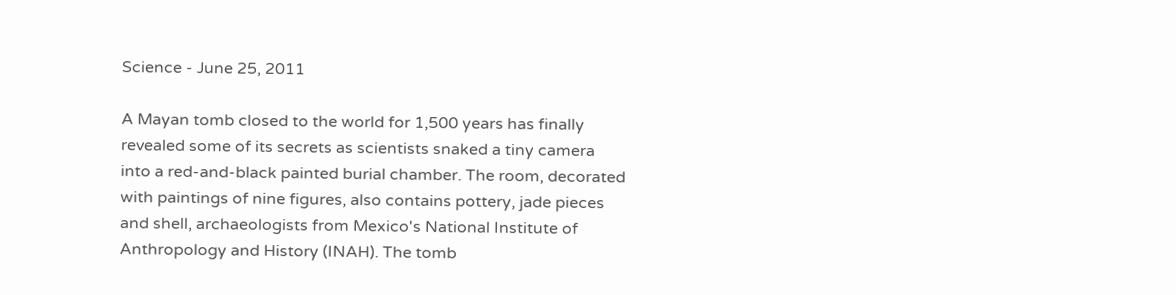Science - June 25, 2011

A Mayan tomb closed to the world for 1,500 years has finally revealed some of its secrets as scientists snaked a tiny camera into a red-and-black painted burial chamber. The room, decorated with paintings of nine figures, also contains pottery, jade pieces and shell, archaeologists from Mexico's National Institute of Anthropology and History (INAH). The tomb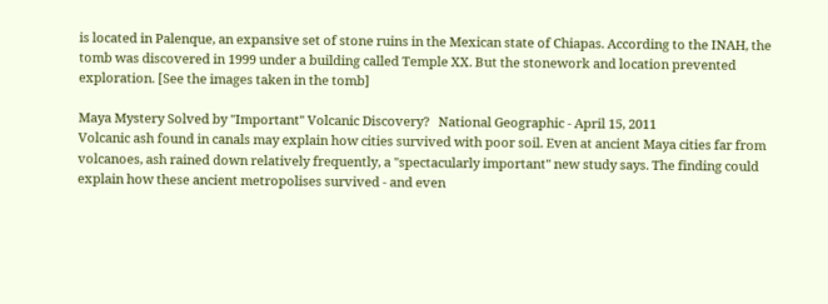is located in Palenque, an expansive set of stone ruins in the Mexican state of Chiapas. According to the INAH, the tomb was discovered in 1999 under a building called Temple XX. But the stonework and location prevented exploration. [See the images taken in the tomb]

Maya Mystery Solved by "Important" Volcanic Discovery?   National Geographic - April 15, 2011
Volcanic ash found in canals may explain how cities survived with poor soil. Even at ancient Maya cities far from volcanoes, ash rained down relatively frequently, a "spectacularly important" new study says. The finding could explain how these ancient metropolises survived - and even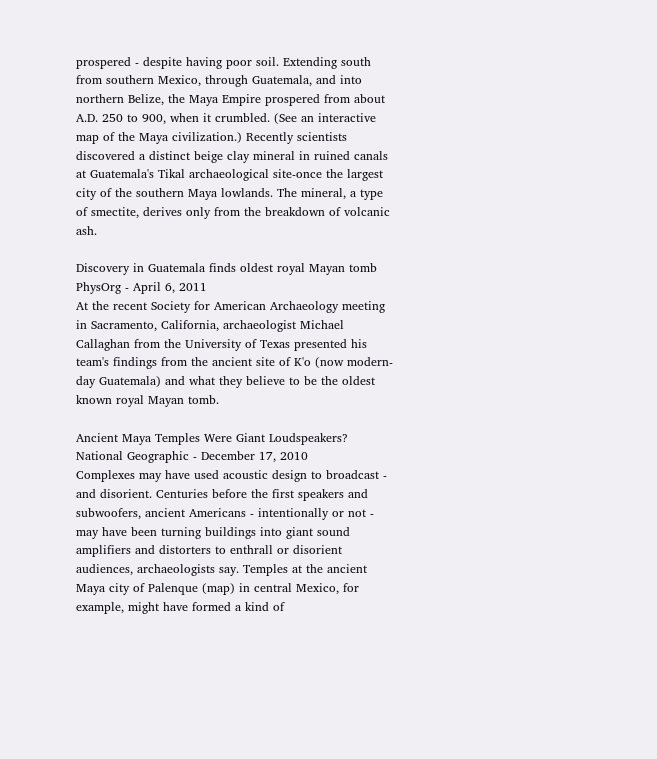prospered - despite having poor soil. Extending south from southern Mexico, through Guatemala, and into northern Belize, the Maya Empire prospered from about A.D. 250 to 900, when it crumbled. (See an interactive map of the Maya civilization.) Recently scientists discovered a distinct beige clay mineral in ruined canals at Guatemala's Tikal archaeological site-once the largest city of the southern Maya lowlands. The mineral, a type of smectite, derives only from the breakdown of volcanic ash.

Discovery in Guatemala finds oldest royal Mayan tomb   PhysOrg - April 6, 2011
At the recent Society for American Archaeology meeting in Sacramento, California, archaeologist Michael Callaghan from the University of Texas presented his team's findings from the ancient site of K'o (now modern-day Guatemala) and what they believe to be the oldest known royal Mayan tomb.

Ancient Maya Temples Were Giant Loudspeakers?   National Geographic - December 17, 2010
Complexes may have used acoustic design to broadcast - and disorient. Centuries before the first speakers and subwoofers, ancient Americans - intentionally or not - may have been turning buildings into giant sound amplifiers and distorters to enthrall or disorient audiences, archaeologists say. Temples at the ancient Maya city of Palenque (map) in central Mexico, for example, might have formed a kind of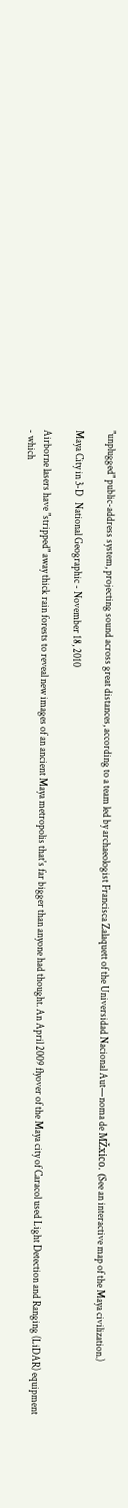"unplugged" public-address system, projecting sound across great distances, according to a team led by archaeologist Francisca Zalaquett of the Universidad Nacional Aut—noma de MŽxico. (See an interactive map of the Maya civilization.)

Maya City in 3-D   National Geographic - November 18, 2010

Airborne lasers have "stripped" away thick rain forests to reveal new images of an ancient Maya metropolis that's far bigger than anyone had thought. An April 2009 flyover of the Maya city of Caracol used Light Detection and Ranging (LiDAR) equipment - which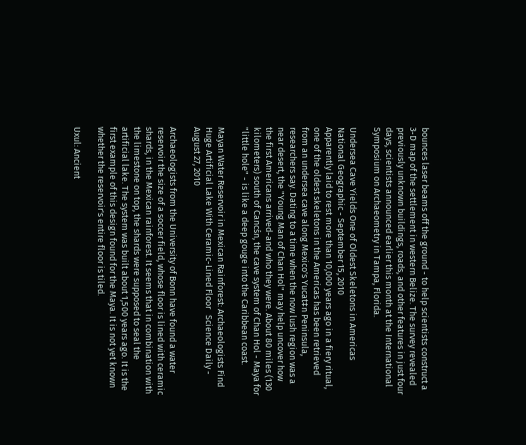bounces laser beams off the ground - to help scientists construct a 3-D map of the settlement in western Belize. The survey revealed previously unknown buildings, roads, and other features in just four days, scientists announced earlier this month at the International Symposium on Archaeometry in Tampa, Florida.

Undersea Cave Yields One of Oldest Skeletons in Americas   National Geographic - September 15, 2010
Apparently laid to rest more than 10,000 years ago in a fiery ritual, one of the oldest skeletons in the Americas has been retrieved from an undersea cave along Mexico's Yucat‡n Peninsula, researchers say. Dating to a time when the now lush region was a near desert, the "Young Man of Chan Hol" may help uncover how the first Americans arrived-and who they were. About 80 miles (130 kilometers) south of Cancśn, the cave system of Chan Hol - Maya for "little hole" - is like a deep gouge into the Caribbean coast.

Mayan Water Reservoir in Mexican Rainforest: Archaeologists Find Huge Artificial Lake With Ceramic-Lined Floor   Science Daily - August 27, 2010

Archaeologists from the University of Bonn have found a water reservoir the size of a soccer field, whose floor is lined with ceramic shards, in the Mexican rainforest. It seems that in combination with the limestone on top, the shards were supposed to seal the artificial lake. The system was built about 1,500 years ago. It is the first example of this design found for the Maya. It is not yet known whether the reservoir's entire floor is tiled.

Uxul: Ancient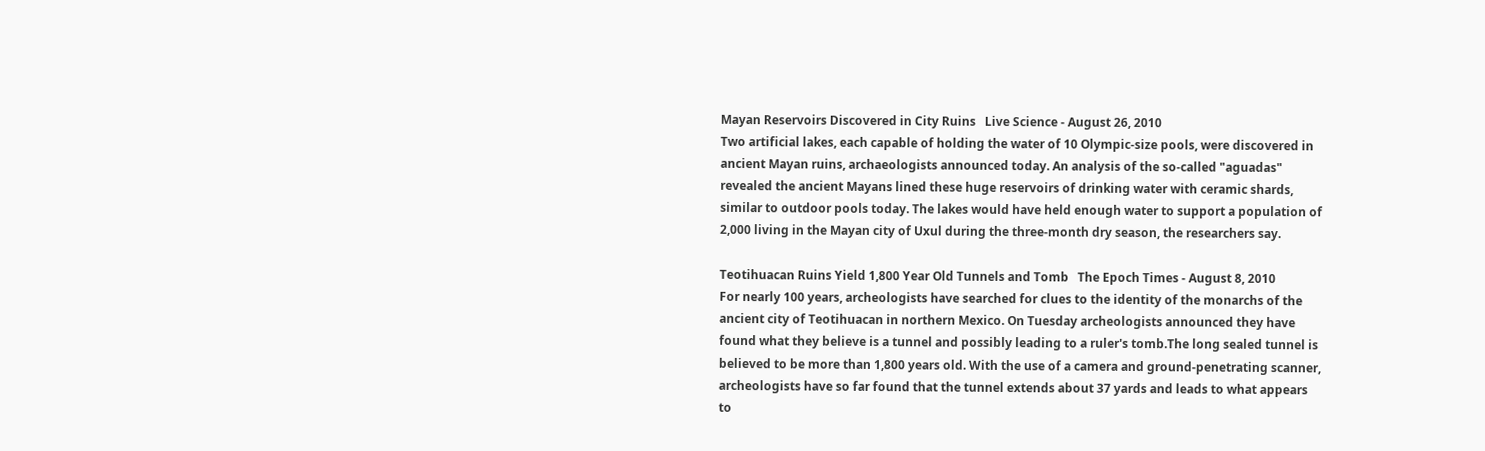Mayan Reservoirs Discovered in City Ruins   Live Science - August 26, 2010
Two artificial lakes, each capable of holding the water of 10 Olympic-size pools, were discovered in ancient Mayan ruins, archaeologists announced today. An analysis of the so-called "aguadas" revealed the ancient Mayans lined these huge reservoirs of drinking water with ceramic shards, similar to outdoor pools today. The lakes would have held enough water to support a population of 2,000 living in the Mayan city of Uxul during the three-month dry season, the researchers say.

Teotihuacan Ruins Yield 1,800 Year Old Tunnels and Tomb   The Epoch Times - August 8, 2010
For nearly 100 years, archeologists have searched for clues to the identity of the monarchs of the ancient city of Teotihuacan in northern Mexico. On Tuesday archeologists announced they have found what they believe is a tunnel and possibly leading to a ruler's tomb.The long sealed tunnel is believed to be more than 1,800 years old. With the use of a camera and ground-penetrating scanner, archeologists have so far found that the tunnel extends about 37 yards and leads to what appears to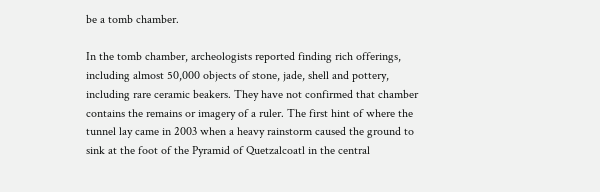be a tomb chamber.

In the tomb chamber, archeologists reported finding rich offerings, including almost 50,000 objects of stone, jade, shell and pottery, including rare ceramic beakers. They have not confirmed that chamber contains the remains or imagery of a ruler. The first hint of where the tunnel lay came in 2003 when a heavy rainstorm caused the ground to sink at the foot of the Pyramid of Quetzalcoatl in the central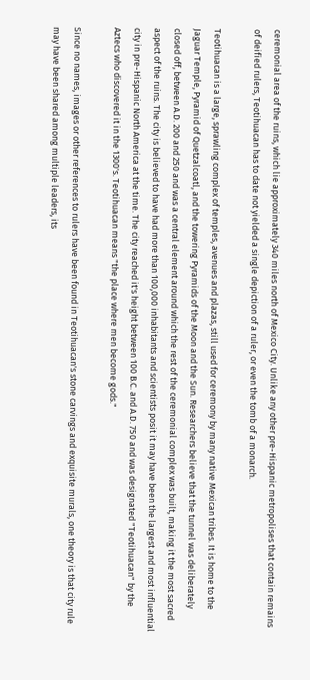ceremonial area of the ruins, which lie approximately 340 miles north of Mexico City. Unlike any other pre-Hispanic metropolises that contain remains of deified rulers, Teotihuacan has to date not yielded a single depiction of a ruler, or even the tomb of a monarch.

Teotihuacan is a large, sprawling complex of temples, avenues and plazas, still used for ceremony by many native Mexican tribes. It is home to the Jaguar Temple, Pyramid of Quetzalcoatl, and the towering Pyramids of the Moon and the Sun. Researchers believe that the tunnel was deliberately closed off, between A.D. 200 and 250 and was a central element around which the rest of the ceremonial complex was built, making it the most sacred aspect of the ruins. The city is believed to have had more than 100,000 inhabitants and scientists posit it may have been the largest and most influential city in pre-Hispanic North America at the time. The city reached it's height between 100 B.C. and A.D. 750 and was designated "Teotihuacan" by the Aztecs who discovered it in the 1300's. Teotihuacan means "the place where men become gods."

Since no names, images or other references to rulers have been found in Teotihuacan's stone carvings and exquisite murals, one theory is that city rule may have been shared among multiple leaders, its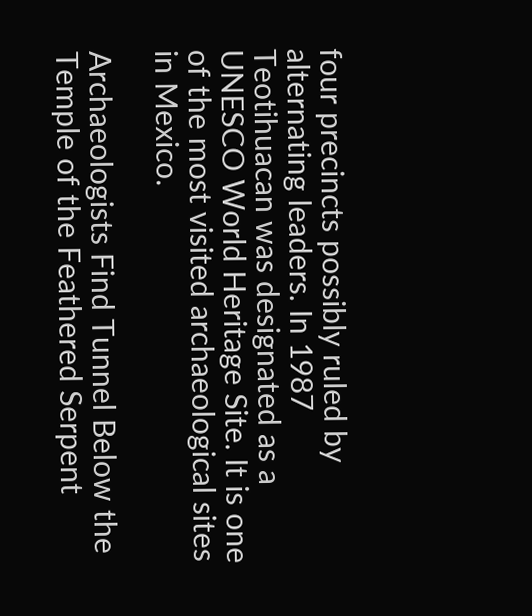four precincts possibly ruled by alternating leaders. In 1987 Teotihuacan was designated as a UNESCO World Heritage Site. It is one of the most visited archaeological sites in Mexico.

Archaeologists Find Tunnel Below the Temple of the Feathered Serpent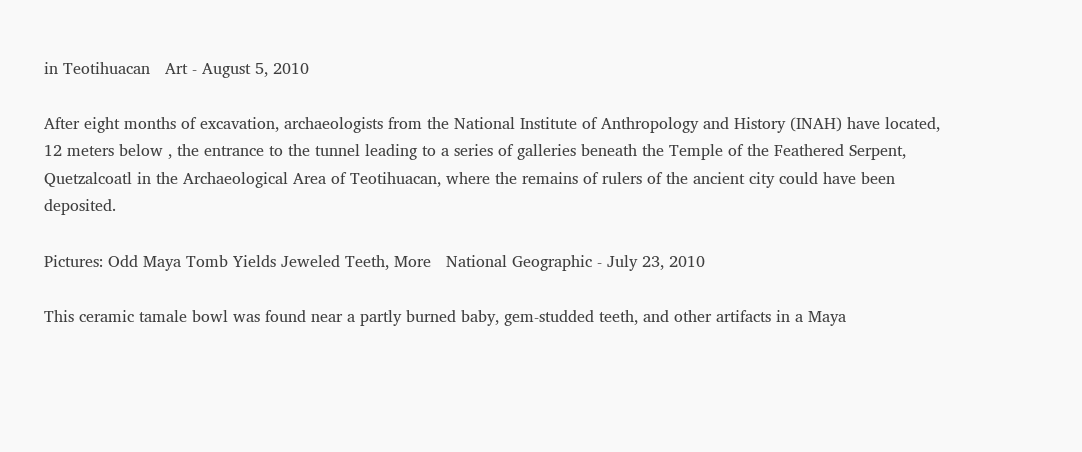in Teotihuacan   Art - August 5, 2010

After eight months of excavation, archaeologists from the National Institute of Anthropology and History (INAH) have located, 12 meters below , the entrance to the tunnel leading to a series of galleries beneath the Temple of the Feathered Serpent, Quetzalcoatl in the Archaeological Area of Teotihuacan, where the remains of rulers of the ancient city could have been deposited.

Pictures: Odd Maya Tomb Yields Jeweled Teeth, More   National Geographic - July 23, 2010

This ceramic tamale bowl was found near a partly burned baby, gem-studded teeth, and other artifacts in a Maya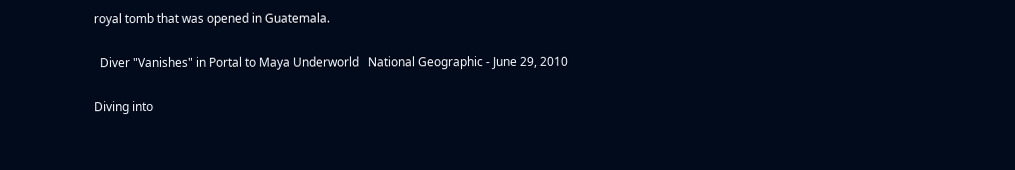royal tomb that was opened in Guatemala.

  Diver "Vanishes" in Portal to Maya Underworld   National Geographic - June 29, 2010

Diving into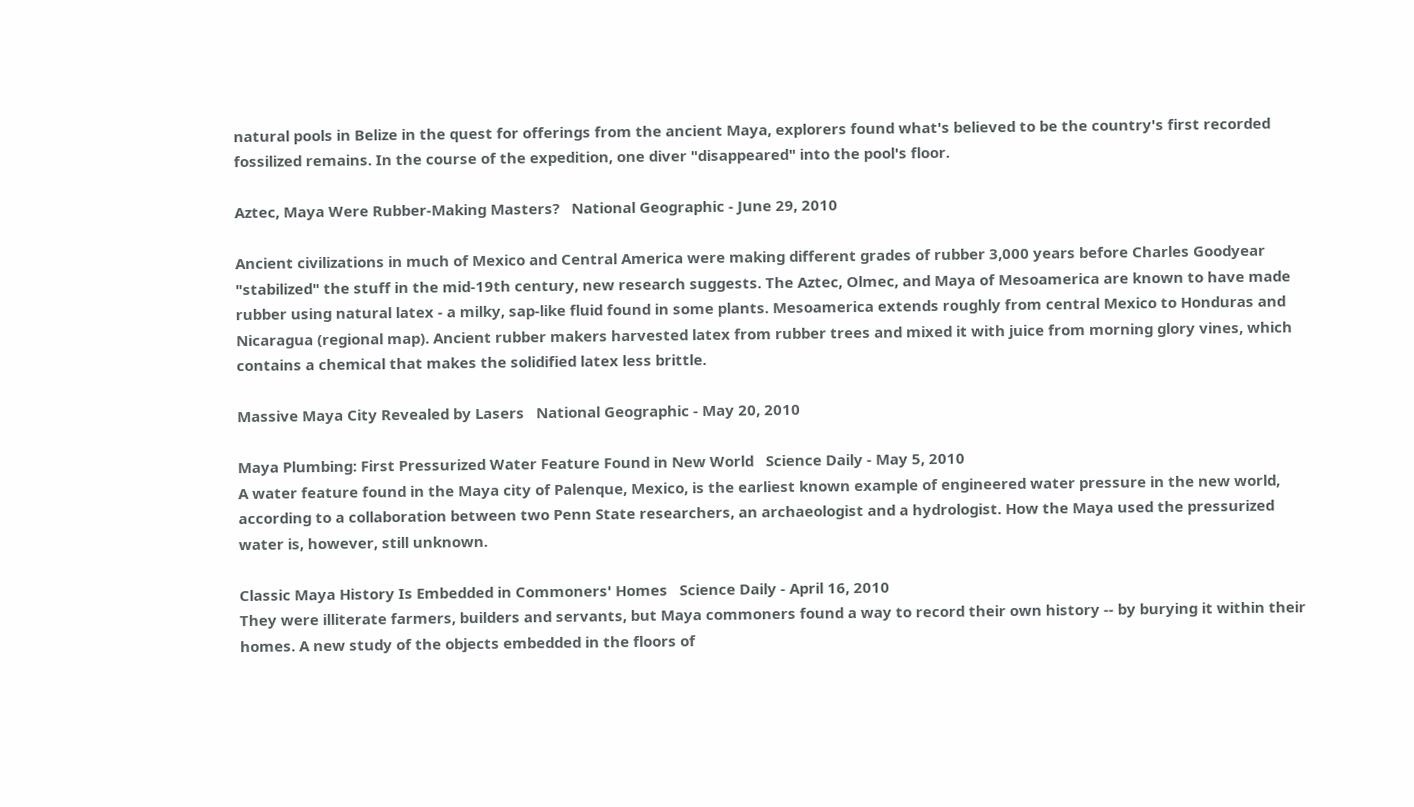natural pools in Belize in the quest for offerings from the ancient Maya, explorers found what's believed to be the country's first recorded fossilized remains. In the course of the expedition, one diver "disappeared" into the pool's floor.

Aztec, Maya Were Rubber-Making Masters?   National Geographic - June 29, 2010

Ancient civilizations in much of Mexico and Central America were making different grades of rubber 3,000 years before Charles Goodyear "stabilized" the stuff in the mid-19th century, new research suggests. The Aztec, Olmec, and Maya of Mesoamerica are known to have made rubber using natural latex - a milky, sap-like fluid found in some plants. Mesoamerica extends roughly from central Mexico to Honduras and Nicaragua (regional map). Ancient rubber makers harvested latex from rubber trees and mixed it with juice from morning glory vines, which contains a chemical that makes the solidified latex less brittle.

Massive Maya City Revealed by Lasers   National Geographic - May 20, 2010

Maya Plumbing: First Pressurized Water Feature Found in New World   Science Daily - May 5, 2010
A water feature found in the Maya city of Palenque, Mexico, is the earliest known example of engineered water pressure in the new world, according to a collaboration between two Penn State researchers, an archaeologist and a hydrologist. How the Maya used the pressurized water is, however, still unknown.

Classic Maya History Is Embedded in Commoners' Homes   Science Daily - April 16, 2010
They were illiterate farmers, builders and servants, but Maya commoners found a way to record their own history -- by burying it within their homes. A new study of the objects embedded in the floors of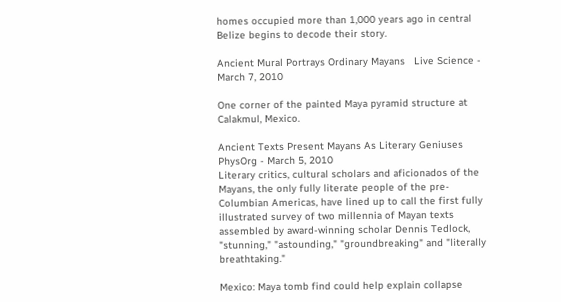homes occupied more than 1,000 years ago in central Belize begins to decode their story.

Ancient Mural Portrays Ordinary Mayans   Live Science - March 7, 2010

One corner of the painted Maya pyramid structure at Calakmul, Mexico.

Ancient Texts Present Mayans As Literary Geniuses   PhysOrg - March 5, 2010
Literary critics, cultural scholars and aficionados of the Mayans, the only fully literate people of the pre-Columbian Americas, have lined up to call the first fully illustrated survey of two millennia of Mayan texts assembled by award-winning scholar Dennis Tedlock, "stunning," "astounding," "groundbreaking" and "literally breathtaking."

Mexico: Maya tomb find could help explain collapse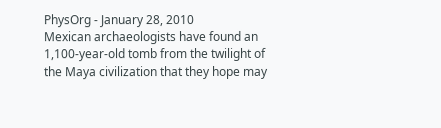PhysOrg - January 28, 2010
Mexican archaeologists have found an 1,100-year-old tomb from the twilight of the Maya civilization that they hope may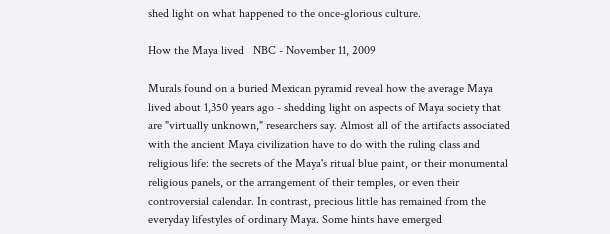shed light on what happened to the once-glorious culture.

How the Maya lived   NBC - November 11, 2009

Murals found on a buried Mexican pyramid reveal how the average Maya lived about 1,350 years ago - shedding light on aspects of Maya society that are "virtually unknown," researchers say. Almost all of the artifacts associated with the ancient Maya civilization have to do with the ruling class and religious life: the secrets of the Maya's ritual blue paint, or their monumental religious panels, or the arrangement of their temples, or even their controversial calendar. In contrast, precious little has remained from the everyday lifestyles of ordinary Maya. Some hints have emerged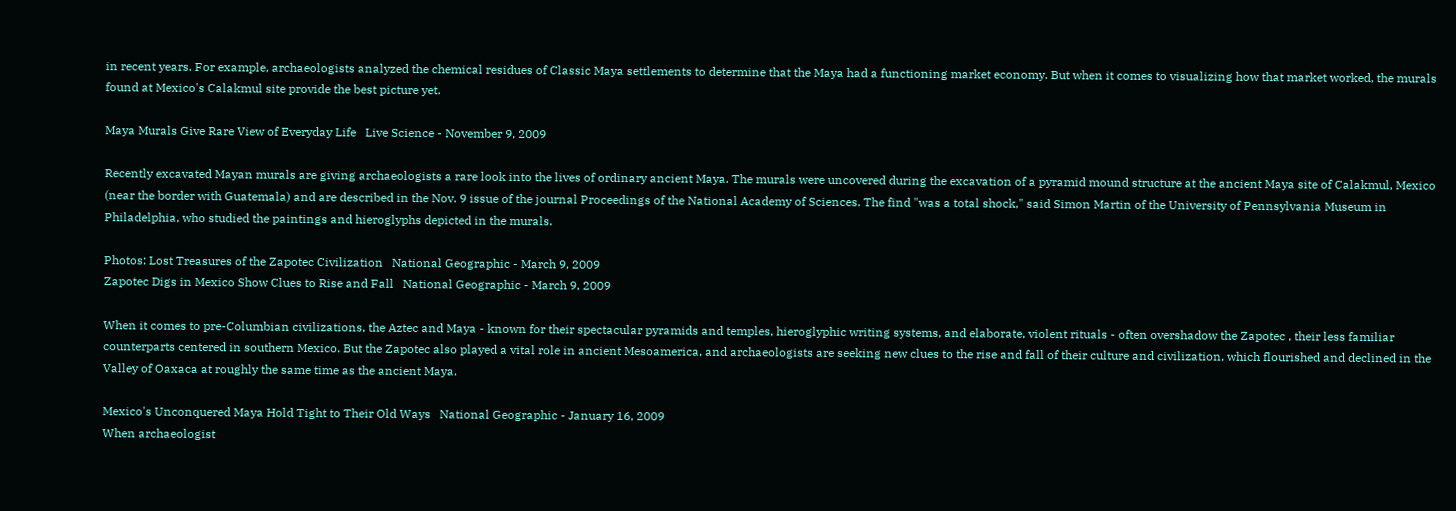in recent years. For example, archaeologists analyzed the chemical residues of Classic Maya settlements to determine that the Maya had a functioning market economy. But when it comes to visualizing how that market worked, the murals found at Mexico's Calakmul site provide the best picture yet.

Maya Murals Give Rare View of Everyday Life   Live Science - November 9, 2009

Recently excavated Mayan murals are giving archaeologists a rare look into the lives of ordinary ancient Maya. The murals were uncovered during the excavation of a pyramid mound structure at the ancient Maya site of Calakmul, Mexico (near the border with Guatemala) and are described in the Nov. 9 issue of the journal Proceedings of the National Academy of Sciences. The find "was a total shock," said Simon Martin of the University of Pennsylvania Museum in Philadelphia, who studied the paintings and hieroglyphs depicted in the murals.

Photos: Lost Treasures of the Zapotec Civilization   National Geographic - March 9, 2009
Zapotec Digs in Mexico Show Clues to Rise and Fall   National Geographic - March 9, 2009

When it comes to pre-Columbian civilizations, the Aztec and Maya - known for their spectacular pyramids and temples, hieroglyphic writing systems, and elaborate, violent rituals - often overshadow the Zapotec , their less familiar counterparts centered in southern Mexico. But the Zapotec also played a vital role in ancient Mesoamerica, and archaeologists are seeking new clues to the rise and fall of their culture and civilization, which flourished and declined in the Valley of Oaxaca at roughly the same time as the ancient Maya.

Mexico's Unconquered Maya Hold Tight to Their Old Ways   National Geographic - January 16, 2009
When archaeologist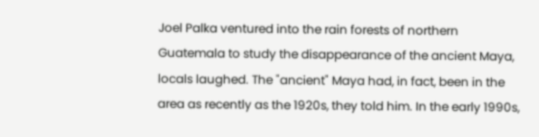Joel Palka ventured into the rain forests of northern Guatemala to study the disappearance of the ancient Maya, locals laughed. The "ancient" Maya had, in fact, been in the area as recently as the 1920s, they told him. In the early 1990s,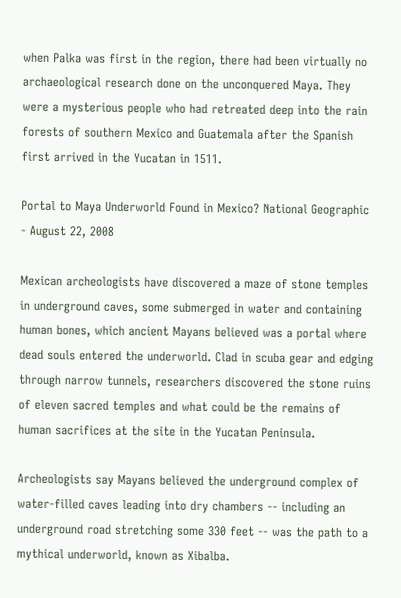when Palka was first in the region, there had been virtually no archaeological research done on the unconquered Maya. They were a mysterious people who had retreated deep into the rain forests of southern Mexico and Guatemala after the Spanish first arrived in the Yucatan in 1511.

Portal to Maya Underworld Found in Mexico? National Geographic - August 22, 2008

Mexican archeologists have discovered a maze of stone temples in underground caves, some submerged in water and containing human bones, which ancient Mayans believed was a portal where dead souls entered the underworld. Clad in scuba gear and edging through narrow tunnels, researchers discovered the stone ruins of eleven sacred temples and what could be the remains of human sacrifices at the site in the Yucatan Peninsula.

Archeologists say Mayans believed the underground complex of water-filled caves leading into dry chambers -- including an underground road stretching some 330 feet -- was the path to a mythical underworld, known as Xibalba.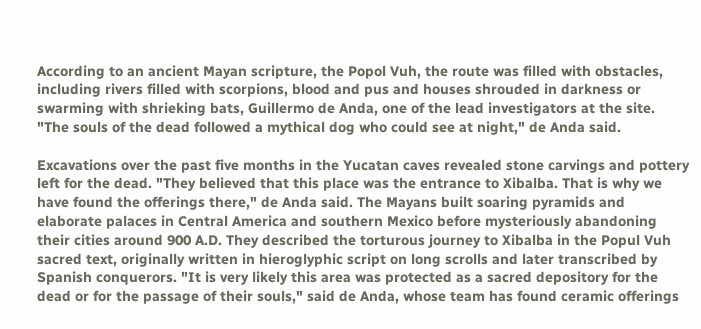According to an ancient Mayan scripture, the Popol Vuh, the route was filled with obstacles, including rivers filled with scorpions, blood and pus and houses shrouded in darkness or swarming with shrieking bats, Guillermo de Anda, one of the lead investigators at the site. "The souls of the dead followed a mythical dog who could see at night," de Anda said.

Excavations over the past five months in the Yucatan caves revealed stone carvings and pottery left for the dead. "They believed that this place was the entrance to Xibalba. That is why we have found the offerings there," de Anda said. The Mayans built soaring pyramids and elaborate palaces in Central America and southern Mexico before mysteriously abandoning their cities around 900 A.D. They described the torturous journey to Xibalba in the Popul Vuh sacred text, originally written in hieroglyphic script on long scrolls and later transcribed by Spanish conquerors. "It is very likely this area was protected as a sacred depository for the dead or for the passage of their souls," said de Anda, whose team has found ceramic offerings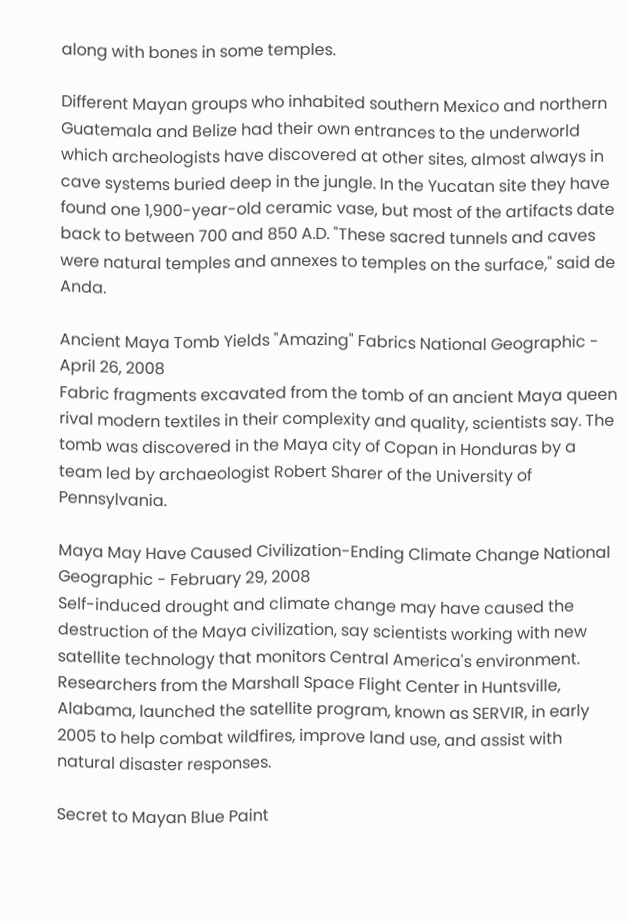along with bones in some temples.

Different Mayan groups who inhabited southern Mexico and northern Guatemala and Belize had their own entrances to the underworld which archeologists have discovered at other sites, almost always in cave systems buried deep in the jungle. In the Yucatan site they have found one 1,900-year-old ceramic vase, but most of the artifacts date back to between 700 and 850 A.D. "These sacred tunnels and caves were natural temples and annexes to temples on the surface," said de Anda.

Ancient Maya Tomb Yields "Amazing" Fabrics National Geographic - April 26, 2008
Fabric fragments excavated from the tomb of an ancient Maya queen rival modern textiles in their complexity and quality, scientists say. The tomb was discovered in the Maya city of Copan in Honduras by a team led by archaeologist Robert Sharer of the University of Pennsylvania.

Maya May Have Caused Civilization-Ending Climate Change National Geographic - February 29, 2008
Self-induced drought and climate change may have caused the destruction of the Maya civilization, say scientists working with new satellite technology that monitors Central America's environment. Researchers from the Marshall Space Flight Center in Huntsville, Alabama, launched the satellite program, known as SERVIR, in early 2005 to help combat wildfires, improve land use, and assist with natural disaster responses.

Secret to Mayan Blue Paint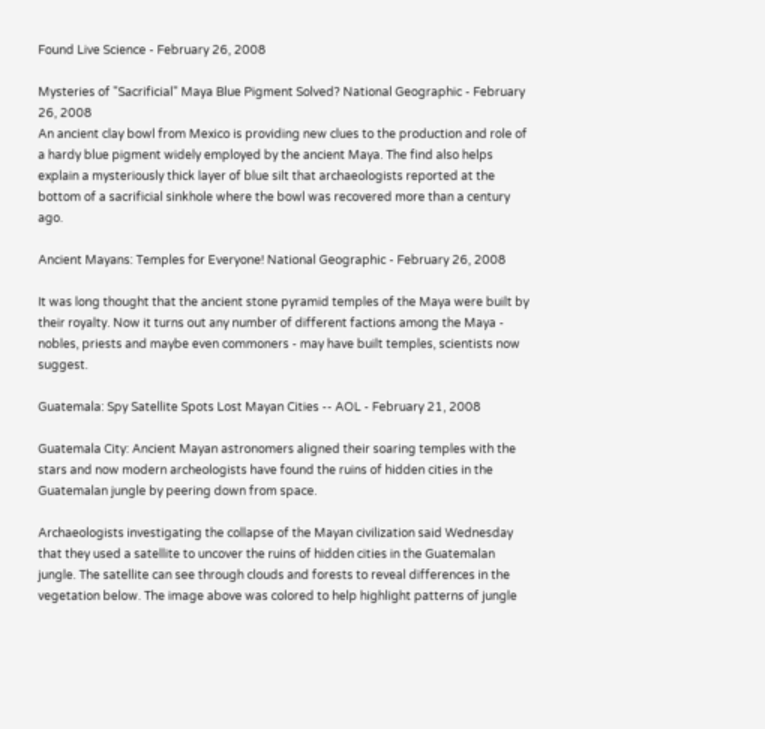Found Live Science - February 26, 2008

Mysteries of "Sacrificial" Maya Blue Pigment Solved? National Geographic - February 26, 2008
An ancient clay bowl from Mexico is providing new clues to the production and role of a hardy blue pigment widely employed by the ancient Maya. The find also helps explain a mysteriously thick layer of blue silt that archaeologists reported at the bottom of a sacrificial sinkhole where the bowl was recovered more than a century ago.

Ancient Mayans: Temples for Everyone! National Geographic - February 26, 2008

It was long thought that the ancient stone pyramid temples of the Maya were built by their royalty. Now it turns out any number of different factions among the Maya - nobles, priests and maybe even commoners - may have built temples, scientists now suggest.

Guatemala: Spy Satellite Spots Lost Mayan Cities -- AOL - February 21, 2008

Guatemala City: Ancient Mayan astronomers aligned their soaring temples with the stars and now modern archeologists have found the ruins of hidden cities in the Guatemalan jungle by peering down from space.

Archaeologists investigating the collapse of the Mayan civilization said Wednesday that they used a satellite to uncover the ruins of hidden cities in the Guatemalan jungle. The satellite can see through clouds and forests to reveal differences in the vegetation below. The image above was colored to help highlight patterns of jungle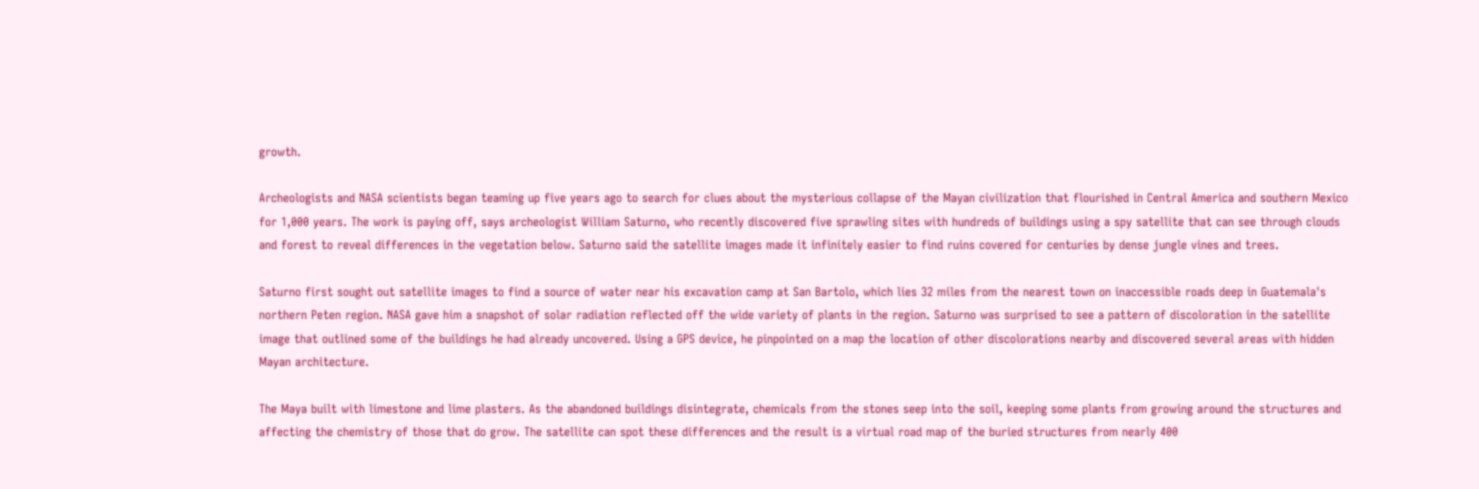growth.

Archeologists and NASA scientists began teaming up five years ago to search for clues about the mysterious collapse of the Mayan civilization that flourished in Central America and southern Mexico for 1,000 years. The work is paying off, says archeologist William Saturno, who recently discovered five sprawling sites with hundreds of buildings using a spy satellite that can see through clouds and forest to reveal differences in the vegetation below. Saturno said the satellite images made it infinitely easier to find ruins covered for centuries by dense jungle vines and trees.

Saturno first sought out satellite images to find a source of water near his excavation camp at San Bartolo, which lies 32 miles from the nearest town on inaccessible roads deep in Guatemala's northern Peten region. NASA gave him a snapshot of solar radiation reflected off the wide variety of plants in the region. Saturno was surprised to see a pattern of discoloration in the satellite image that outlined some of the buildings he had already uncovered. Using a GPS device, he pinpointed on a map the location of other discolorations nearby and discovered several areas with hidden Mayan architecture.

The Maya built with limestone and lime plasters. As the abandoned buildings disintegrate, chemicals from the stones seep into the soil, keeping some plants from growing around the structures and affecting the chemistry of those that do grow. The satellite can spot these differences and the result is a virtual road map of the buried structures from nearly 400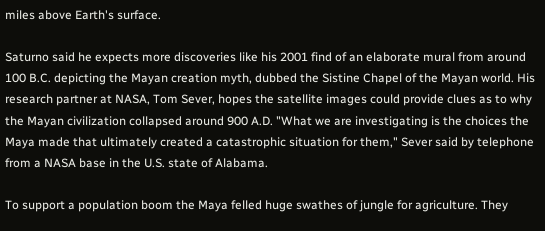miles above Earth's surface.

Saturno said he expects more discoveries like his 2001 find of an elaborate mural from around 100 B.C. depicting the Mayan creation myth, dubbed the Sistine Chapel of the Mayan world. His research partner at NASA, Tom Sever, hopes the satellite images could provide clues as to why the Mayan civilization collapsed around 900 A.D. "What we are investigating is the choices the Maya made that ultimately created a catastrophic situation for them," Sever said by telephone from a NASA base in the U.S. state of Alabama.

To support a population boom the Maya felled huge swathes of jungle for agriculture. They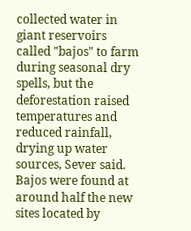collected water in giant reservoirs called "bajos" to farm during seasonal dry spells, but the deforestation raised temperatures and reduced rainfall, drying up water sources, Sever said. Bajos were found at around half the new sites located by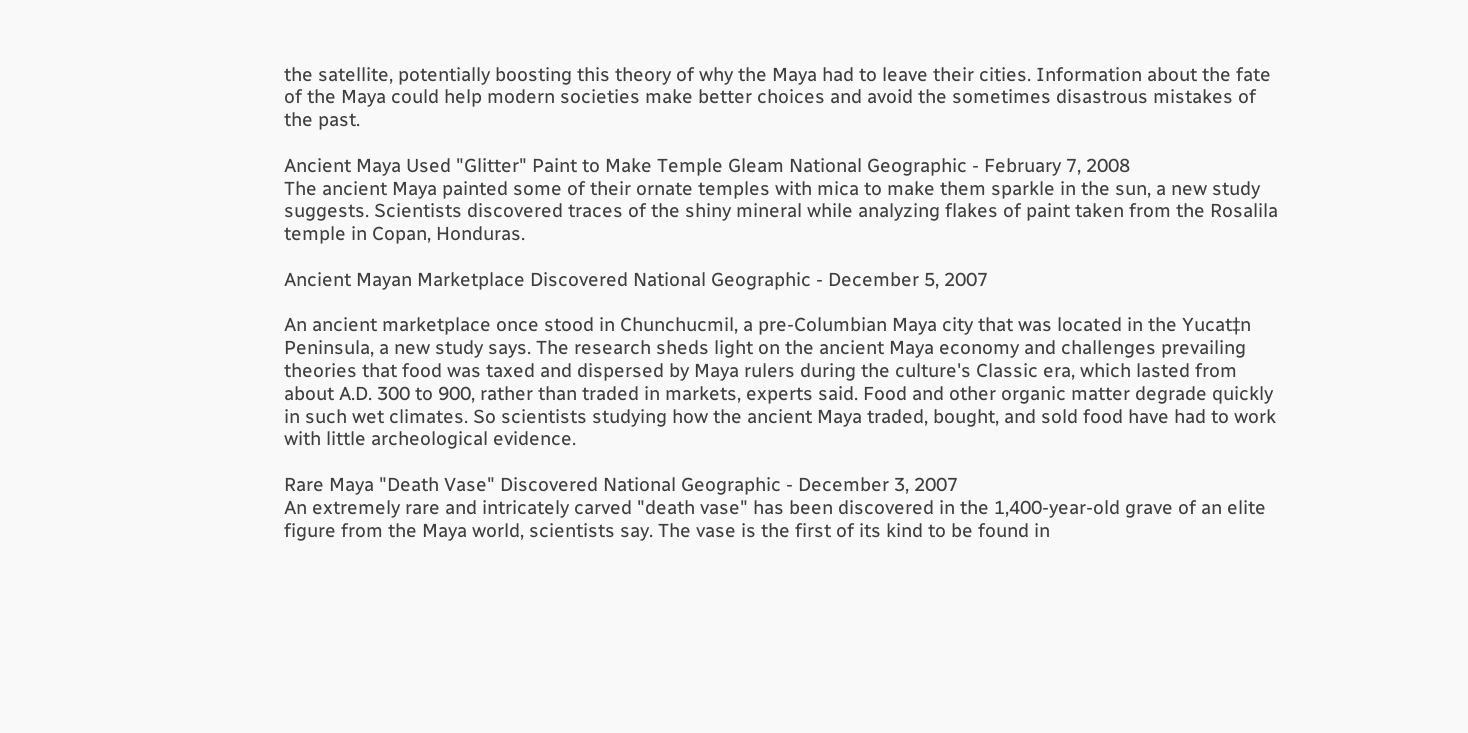the satellite, potentially boosting this theory of why the Maya had to leave their cities. Information about the fate of the Maya could help modern societies make better choices and avoid the sometimes disastrous mistakes of the past.

Ancient Maya Used "Glitter" Paint to Make Temple Gleam National Geographic - February 7, 2008
The ancient Maya painted some of their ornate temples with mica to make them sparkle in the sun, a new study suggests. Scientists discovered traces of the shiny mineral while analyzing flakes of paint taken from the Rosalila temple in Copan, Honduras.

Ancient Mayan Marketplace Discovered National Geographic - December 5, 2007

An ancient marketplace once stood in Chunchucmil, a pre-Columbian Maya city that was located in the Yucat‡n Peninsula, a new study says. The research sheds light on the ancient Maya economy and challenges prevailing theories that food was taxed and dispersed by Maya rulers during the culture's Classic era, which lasted from about A.D. 300 to 900, rather than traded in markets, experts said. Food and other organic matter degrade quickly in such wet climates. So scientists studying how the ancient Maya traded, bought, and sold food have had to work with little archeological evidence.

Rare Maya "Death Vase" Discovered National Geographic - December 3, 2007
An extremely rare and intricately carved "death vase" has been discovered in the 1,400-year-old grave of an elite figure from the Maya world, scientists say. The vase is the first of its kind to be found in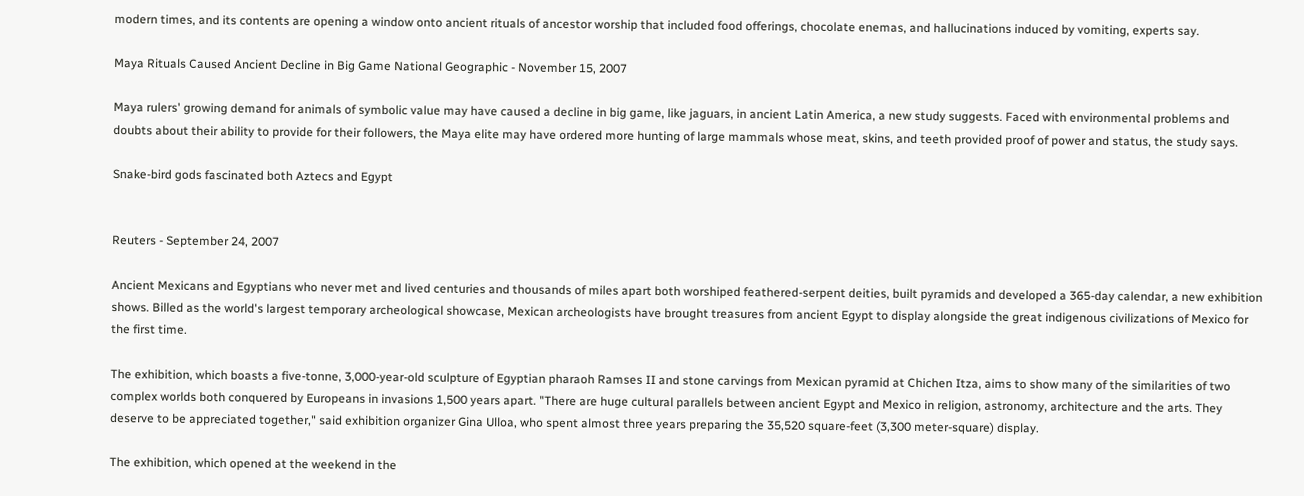modern times, and its contents are opening a window onto ancient rituals of ancestor worship that included food offerings, chocolate enemas, and hallucinations induced by vomiting, experts say.

Maya Rituals Caused Ancient Decline in Big Game National Geographic - November 15, 2007

Maya rulers' growing demand for animals of symbolic value may have caused a decline in big game, like jaguars, in ancient Latin America, a new study suggests. Faced with environmental problems and doubts about their ability to provide for their followers, the Maya elite may have ordered more hunting of large mammals whose meat, skins, and teeth provided proof of power and status, the study says.

Snake-bird gods fascinated both Aztecs and Egypt


Reuters - September 24, 2007

Ancient Mexicans and Egyptians who never met and lived centuries and thousands of miles apart both worshiped feathered-serpent deities, built pyramids and developed a 365-day calendar, a new exhibition shows. Billed as the world's largest temporary archeological showcase, Mexican archeologists have brought treasures from ancient Egypt to display alongside the great indigenous civilizations of Mexico for the first time.

The exhibition, which boasts a five-tonne, 3,000-year-old sculpture of Egyptian pharaoh Ramses II and stone carvings from Mexican pyramid at Chichen Itza, aims to show many of the similarities of two complex worlds both conquered by Europeans in invasions 1,500 years apart. "There are huge cultural parallels between ancient Egypt and Mexico in religion, astronomy, architecture and the arts. They deserve to be appreciated together," said exhibition organizer Gina Ulloa, who spent almost three years preparing the 35,520 square-feet (3,300 meter-square) display.

The exhibition, which opened at the weekend in the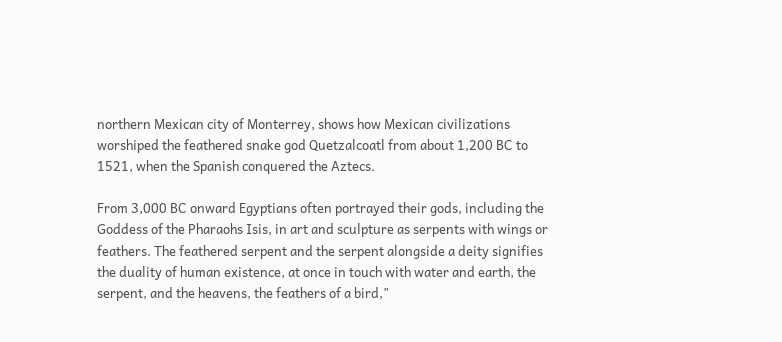northern Mexican city of Monterrey, shows how Mexican civilizations worshiped the feathered snake god Quetzalcoatl from about 1,200 BC to 1521, when the Spanish conquered the Aztecs.

From 3,000 BC onward Egyptians often portrayed their gods, including the Goddess of the Pharaohs Isis, in art and sculpture as serpents with wings or feathers. The feathered serpent and the serpent alongside a deity signifies the duality of human existence, at once in touch with water and earth, the serpent, and the heavens, the feathers of a bird,"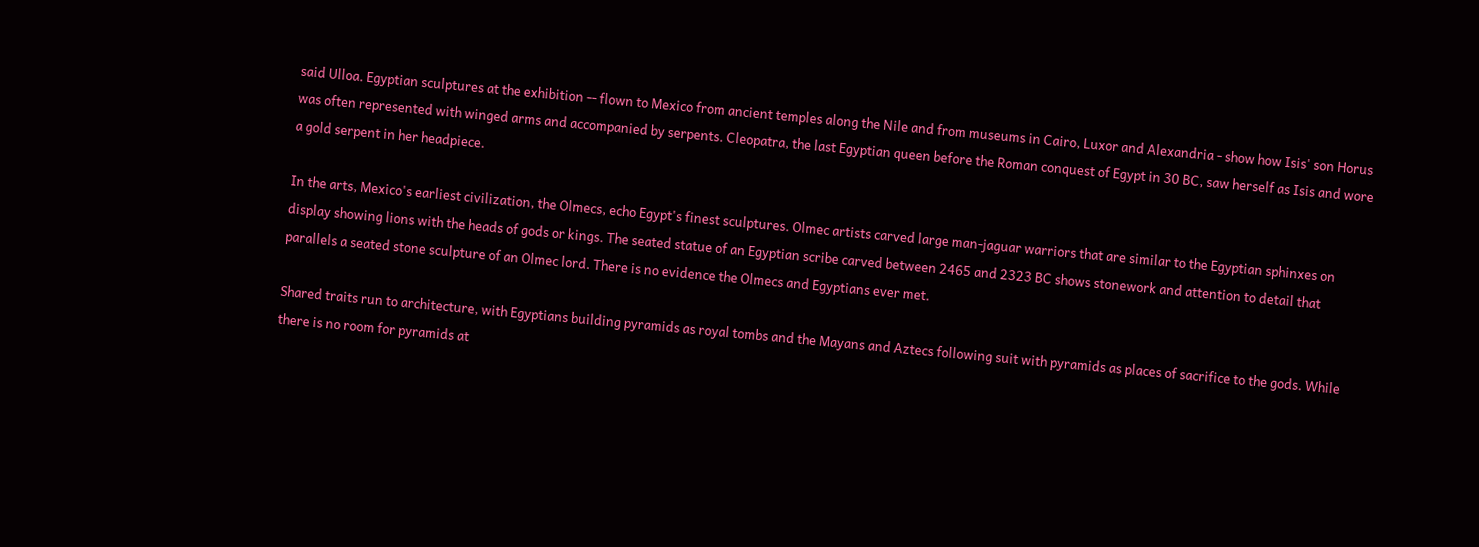said Ulloa. Egyptian sculptures at the exhibition -- flown to Mexico from ancient temples along the Nile and from museums in Cairo, Luxor and Alexandria - show how Isis' son Horus was often represented with winged arms and accompanied by serpents. Cleopatra, the last Egyptian queen before the Roman conquest of Egypt in 30 BC, saw herself as Isis and wore a gold serpent in her headpiece.

In the arts, Mexico's earliest civilization, the Olmecs, echo Egypt's finest sculptures. Olmec artists carved large man-jaguar warriors that are similar to the Egyptian sphinxes on display showing lions with the heads of gods or kings. The seated statue of an Egyptian scribe carved between 2465 and 2323 BC shows stonework and attention to detail that parallels a seated stone sculpture of an Olmec lord. There is no evidence the Olmecs and Egyptians ever met.

Shared traits run to architecture, with Egyptians building pyramids as royal tombs and the Mayans and Aztecs following suit with pyramids as places of sacrifice to the gods. While there is no room for pyramids at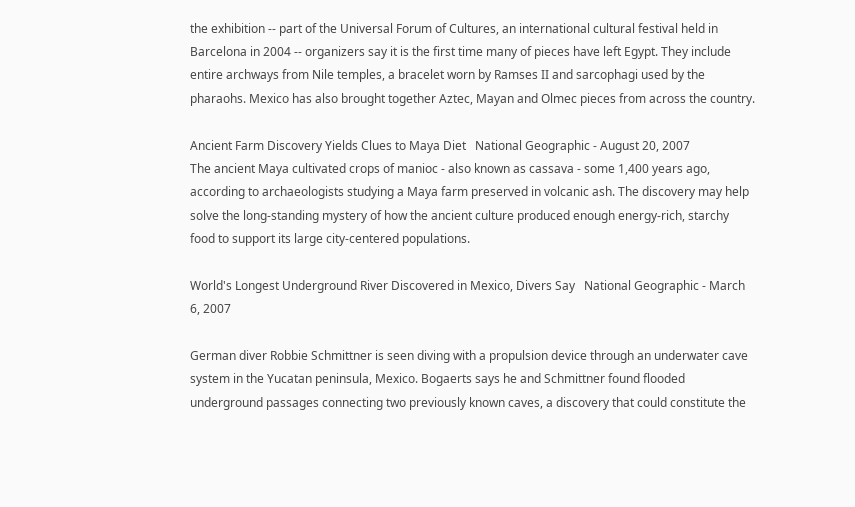the exhibition -- part of the Universal Forum of Cultures, an international cultural festival held in Barcelona in 2004 -- organizers say it is the first time many of pieces have left Egypt. They include entire archways from Nile temples, a bracelet worn by Ramses II and sarcophagi used by the pharaohs. Mexico has also brought together Aztec, Mayan and Olmec pieces from across the country.

Ancient Farm Discovery Yields Clues to Maya Diet   National Geographic - August 20, 2007
The ancient Maya cultivated crops of manioc - also known as cassava - some 1,400 years ago, according to archaeologists studying a Maya farm preserved in volcanic ash. The discovery may help solve the long-standing mystery of how the ancient culture produced enough energy-rich, starchy food to support its large city-centered populations.

World's Longest Underground River Discovered in Mexico, Divers Say   National Geographic - March 6, 2007

German diver Robbie Schmittner is seen diving with a propulsion device through an underwater cave system in the Yucatan peninsula, Mexico. Bogaerts says he and Schmittner found flooded underground passages connecting two previously known caves, a discovery that could constitute the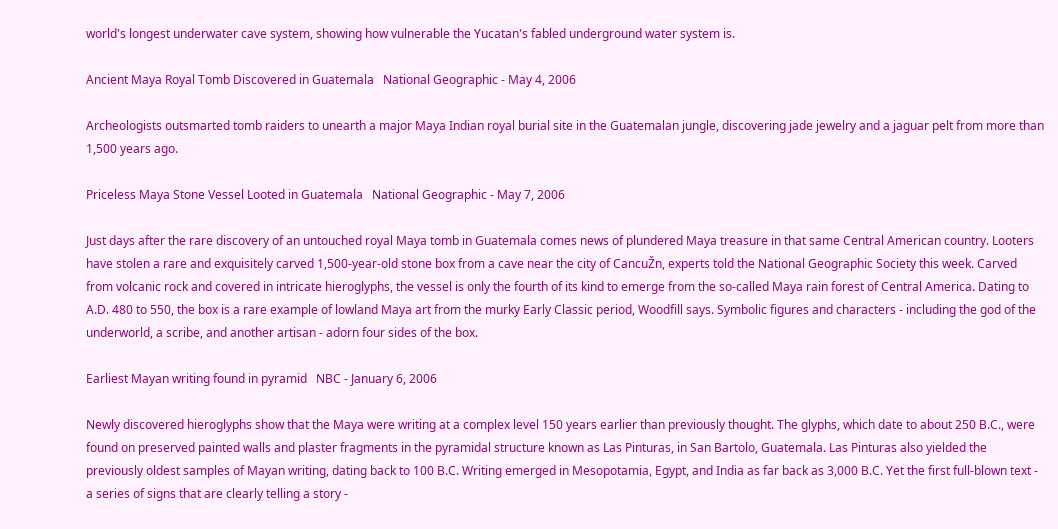world's longest underwater cave system, showing how vulnerable the Yucatan's fabled underground water system is.

Ancient Maya Royal Tomb Discovered in Guatemala   National Geographic - May 4, 2006

Archeologists outsmarted tomb raiders to unearth a major Maya Indian royal burial site in the Guatemalan jungle, discovering jade jewelry and a jaguar pelt from more than 1,500 years ago.

Priceless Maya Stone Vessel Looted in Guatemala   National Geographic - May 7, 2006

Just days after the rare discovery of an untouched royal Maya tomb in Guatemala comes news of plundered Maya treasure in that same Central American country. Looters have stolen a rare and exquisitely carved 1,500-year-old stone box from a cave near the city of CancuŽn, experts told the National Geographic Society this week. Carved from volcanic rock and covered in intricate hieroglyphs, the vessel is only the fourth of its kind to emerge from the so-called Maya rain forest of Central America. Dating to A.D. 480 to 550, the box is a rare example of lowland Maya art from the murky Early Classic period, Woodfill says. Symbolic figures and characters - including the god of the underworld, a scribe, and another artisan - adorn four sides of the box.

Earliest Mayan writing found in pyramid   NBC - January 6, 2006

Newly discovered hieroglyphs show that the Maya were writing at a complex level 150 years earlier than previously thought. The glyphs, which date to about 250 B.C., were found on preserved painted walls and plaster fragments in the pyramidal structure known as Las Pinturas, in San Bartolo, Guatemala. Las Pinturas also yielded the previously oldest samples of Mayan writing, dating back to 100 B.C. Writing emerged in Mesopotamia, Egypt, and India as far back as 3,000 B.C. Yet the first full-blown text - a series of signs that are clearly telling a story -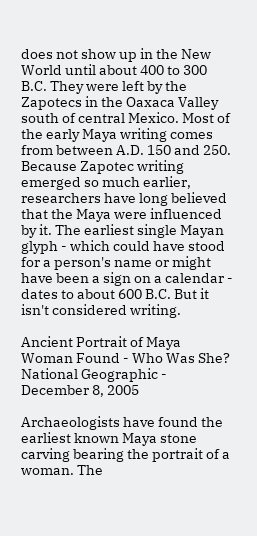does not show up in the New World until about 400 to 300 B.C. They were left by the Zapotecs in the Oaxaca Valley south of central Mexico. Most of the early Maya writing comes from between A.D. 150 and 250. Because Zapotec writing emerged so much earlier, researchers have long believed that the Maya were influenced by it. The earliest single Mayan glyph - which could have stood for a person's name or might have been a sign on a calendar - dates to about 600 B.C. But it isn't considered writing.

Ancient Portrait of Maya Woman Found - Who Was She?   National Geographic - December 8, 2005

Archaeologists have found the earliest known Maya stone carving bearing the portrait of a woman. The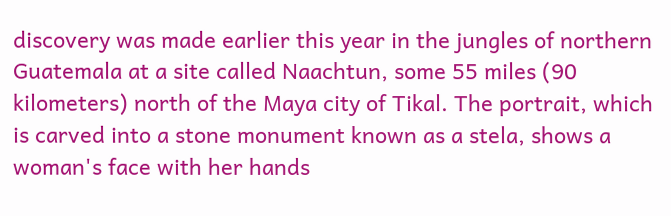discovery was made earlier this year in the jungles of northern Guatemala at a site called Naachtun, some 55 miles (90 kilometers) north of the Maya city of Tikal. The portrait, which is carved into a stone monument known as a stela, shows a woman's face with her hands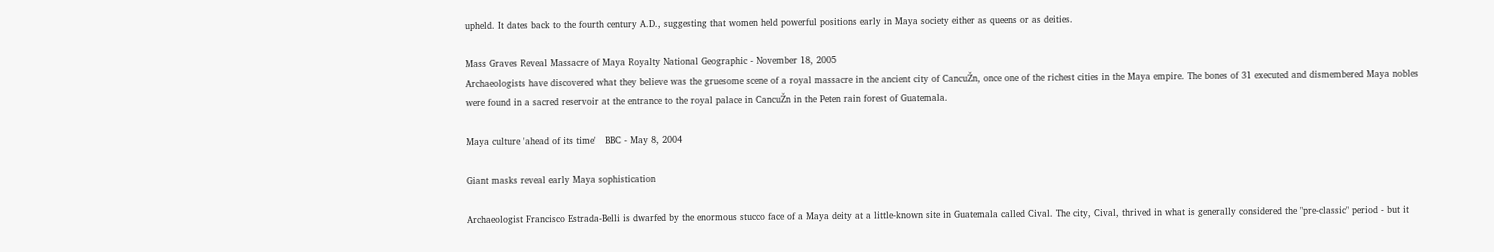upheld. It dates back to the fourth century A.D., suggesting that women held powerful positions early in Maya society either as queens or as deities.

Mass Graves Reveal Massacre of Maya Royalty National Geographic - November 18, 2005
Archaeologists have discovered what they believe was the gruesome scene of a royal massacre in the ancient city of CancuŽn, once one of the richest cities in the Maya empire. The bones of 31 executed and dismembered Maya nobles were found in a sacred reservoir at the entrance to the royal palace in CancuŽn in the Peten rain forest of Guatemala.

Maya culture 'ahead of its time'   BBC - May 8, 2004

Giant masks reveal early Maya sophistication

Archaeologist Francisco Estrada-Belli is dwarfed by the enormous stucco face of a Maya deity at a little-known site in Guatemala called Cival. The city, Cival, thrived in what is generally considered the "pre-classic" period - but it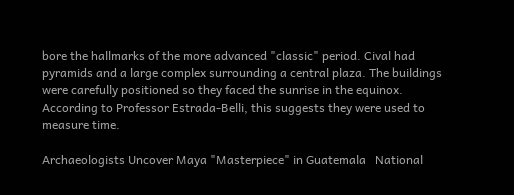bore the hallmarks of the more advanced "classic" period. Cival had pyramids and a large complex surrounding a central plaza. The buildings were carefully positioned so they faced the sunrise in the equinox. According to Professor Estrada-Belli, this suggests they were used to measure time.

Archaeologists Uncover Maya "Masterpiece" in Guatemala   National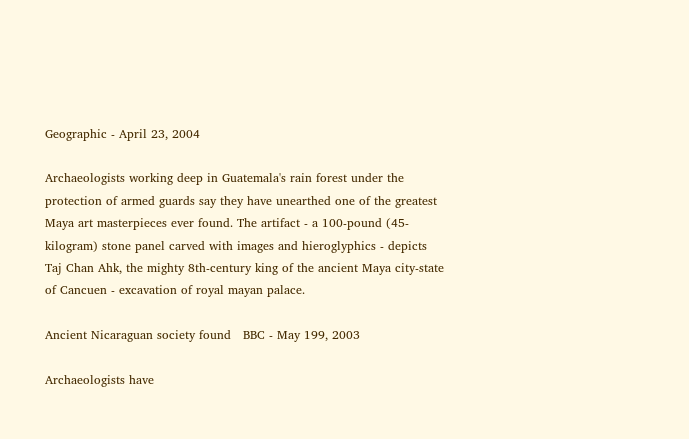Geographic - April 23, 2004

Archaeologists working deep in Guatemala's rain forest under the protection of armed guards say they have unearthed one of the greatest Maya art masterpieces ever found. The artifact - a 100-pound (45-kilogram) stone panel carved with images and hieroglyphics - depicts Taj Chan Ahk, the mighty 8th-century king of the ancient Maya city-state of Cancuen - excavation of royal mayan palace.

Ancient Nicaraguan society found   BBC - May 199, 2003

Archaeologists have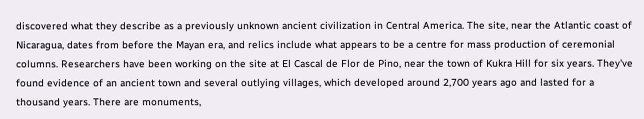discovered what they describe as a previously unknown ancient civilization in Central America. The site, near the Atlantic coast of Nicaragua, dates from before the Mayan era, and relics include what appears to be a centre for mass production of ceremonial columns. Researchers have been working on the site at El Cascal de Flor de Pino, near the town of Kukra Hill for six years. They've found evidence of an ancient town and several outlying villages, which developed around 2,700 years ago and lasted for a thousand years. There are monuments,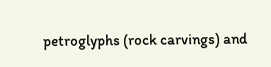petroglyphs (rock carvings) and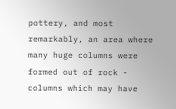pottery, and most remarkably, an area where many huge columns were formed out of rock - columns which may have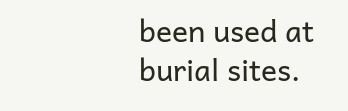been used at burial sites.